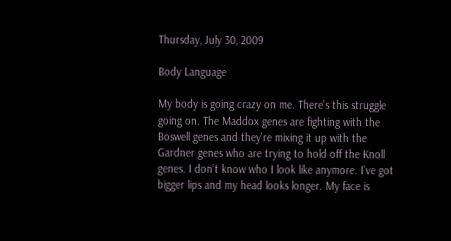Thursday, July 30, 2009

Body Language

My body is going crazy on me. There’s this struggle going on. The Maddox genes are fighting with the Boswell genes and they’re mixing it up with the Gardner genes who are trying to hold off the Knoll genes. I don’t know who I look like anymore. I’ve got bigger lips and my head looks longer. My face is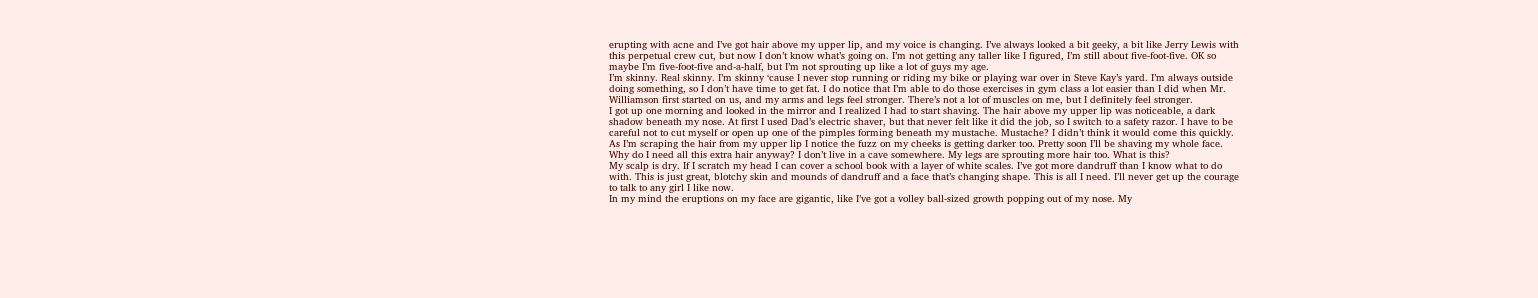erupting with acne and I’ve got hair above my upper lip, and my voice is changing. I’ve always looked a bit geeky, a bit like Jerry Lewis with this perpetual crew cut, but now I don’t know what’s going on. I’m not getting any taller like I figured, I’m still about five-foot-five. OK so maybe I’m five-foot-five and-a-half, but I’m not sprouting up like a lot of guys my age.
I’m skinny. Real skinny. I’m skinny ‘cause I never stop running or riding my bike or playing war over in Steve Kay’s yard. I’m always outside doing something, so I don’t have time to get fat. I do notice that I’m able to do those exercises in gym class a lot easier than I did when Mr. Williamson first started on us, and my arms and legs feel stronger. There’s not a lot of muscles on me, but I definitely feel stronger.
I got up one morning and looked in the mirror and I realized I had to start shaving. The hair above my upper lip was noticeable, a dark shadow beneath my nose. At first I used Dad’s electric shaver, but that never felt like it did the job, so I switch to a safety razor. I have to be careful not to cut myself or open up one of the pimples forming beneath my mustache. Mustache? I didn’t think it would come this quickly. As I’m scraping the hair from my upper lip I notice the fuzz on my cheeks is getting darker too. Pretty soon I’ll be shaving my whole face. Why do I need all this extra hair anyway? I don’t live in a cave somewhere. My legs are sprouting more hair too. What is this?
My scalp is dry. If I scratch my head I can cover a school book with a layer of white scales. I’ve got more dandruff than I know what to do with. This is just great, blotchy skin and mounds of dandruff and a face that’s changing shape. This is all I need. I’ll never get up the courage to talk to any girl I like now.
In my mind the eruptions on my face are gigantic, like I’ve got a volley ball-sized growth popping out of my nose. My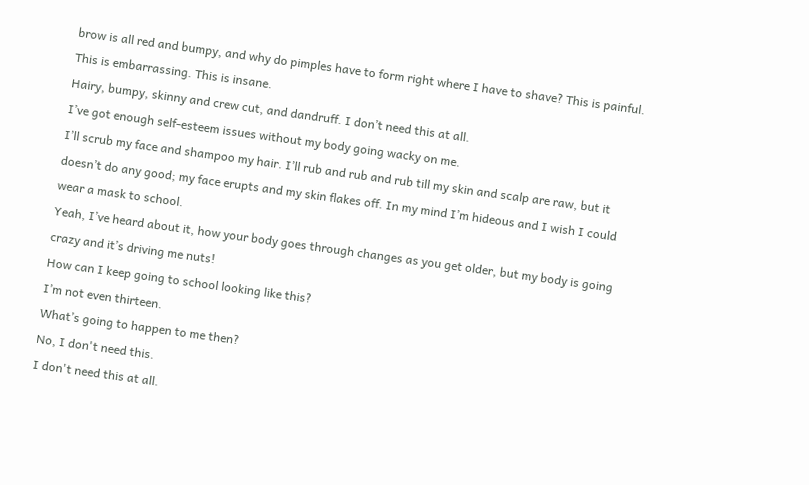brow is all red and bumpy, and why do pimples have to form right where I have to shave? This is painful. This is embarrassing. This is insane.
Hairy, bumpy, skinny and crew cut, and dandruff. I don’t need this at all.
I’ve got enough self-esteem issues without my body going wacky on me.
I’ll scrub my face and shampoo my hair. I’ll rub and rub and rub till my skin and scalp are raw, but it doesn’t do any good; my face erupts and my skin flakes off. In my mind I’m hideous and I wish I could wear a mask to school.
Yeah, I’ve heard about it, how your body goes through changes as you get older, but my body is going crazy and it’s driving me nuts!
How can I keep going to school looking like this?
I’m not even thirteen.
What’s going to happen to me then?
No, I don't need this.
I don't need this at all.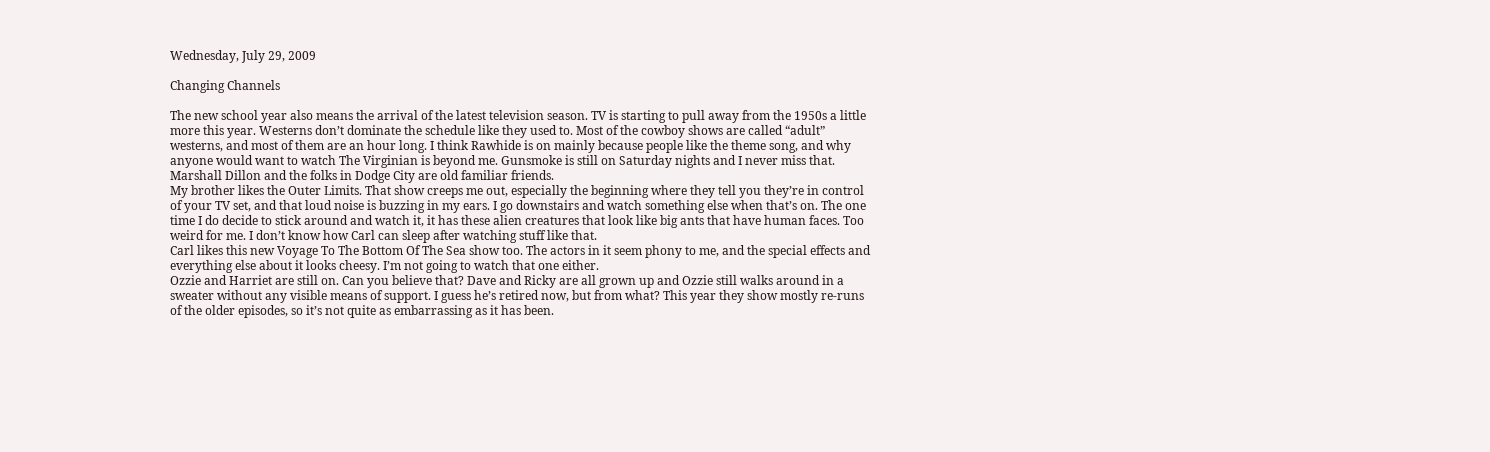Wednesday, July 29, 2009

Changing Channels

The new school year also means the arrival of the latest television season. TV is starting to pull away from the 1950s a little more this year. Westerns don’t dominate the schedule like they used to. Most of the cowboy shows are called “adult” westerns, and most of them are an hour long. I think Rawhide is on mainly because people like the theme song, and why anyone would want to watch The Virginian is beyond me. Gunsmoke is still on Saturday nights and I never miss that. Marshall Dillon and the folks in Dodge City are old familiar friends.
My brother likes the Outer Limits. That show creeps me out, especially the beginning where they tell you they’re in control of your TV set, and that loud noise is buzzing in my ears. I go downstairs and watch something else when that’s on. The one time I do decide to stick around and watch it, it has these alien creatures that look like big ants that have human faces. Too weird for me. I don’t know how Carl can sleep after watching stuff like that.
Carl likes this new Voyage To The Bottom Of The Sea show too. The actors in it seem phony to me, and the special effects and everything else about it looks cheesy. I’m not going to watch that one either.
Ozzie and Harriet are still on. Can you believe that? Dave and Ricky are all grown up and Ozzie still walks around in a sweater without any visible means of support. I guess he’s retired now, but from what? This year they show mostly re-runs of the older episodes, so it’s not quite as embarrassing as it has been.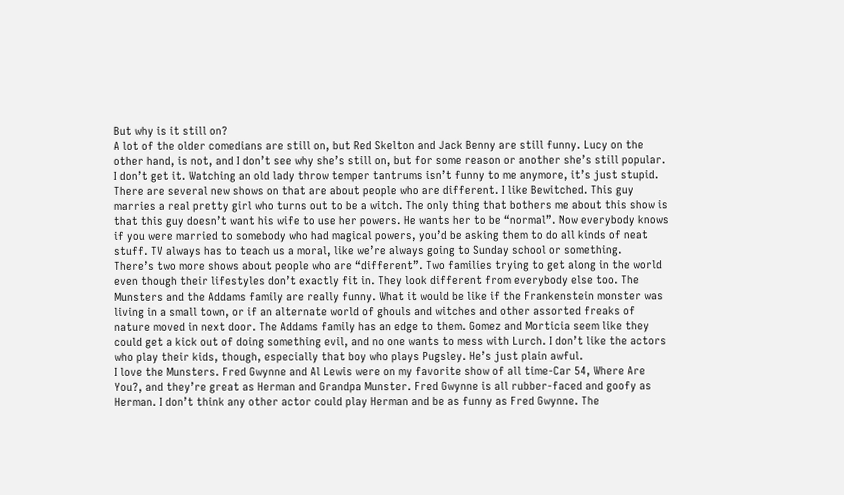But why is it still on?
A lot of the older comedians are still on, but Red Skelton and Jack Benny are still funny. Lucy on the other hand, is not, and I don’t see why she’s still on, but for some reason or another she’s still popular. I don’t get it. Watching an old lady throw temper tantrums isn’t funny to me anymore, it’s just stupid.
There are several new shows on that are about people who are different. I like Bewitched. This guy marries a real pretty girl who turns out to be a witch. The only thing that bothers me about this show is that this guy doesn’t want his wife to use her powers. He wants her to be “normal”. Now everybody knows if you were married to somebody who had magical powers, you’d be asking them to do all kinds of neat stuff. TV always has to teach us a moral, like we’re always going to Sunday school or something.
There’s two more shows about people who are “different”. Two families trying to get along in the world even though their lifestyles don’t exactly fit in. They look different from everybody else too. The Munsters and the Addams family are really funny. What it would be like if the Frankenstein monster was living in a small town, or if an alternate world of ghouls and witches and other assorted freaks of nature moved in next door. The Addams family has an edge to them. Gomez and Morticia seem like they could get a kick out of doing something evil, and no one wants to mess with Lurch. I don’t like the actors who play their kids, though, especially that boy who plays Pugsley. He’s just plain awful.
I love the Munsters. Fred Gwynne and Al Lewis were on my favorite show of all time-Car 54, Where Are You?, and they’re great as Herman and Grandpa Munster. Fred Gwynne is all rubber-faced and goofy as Herman. I don’t think any other actor could play Herman and be as funny as Fred Gwynne. The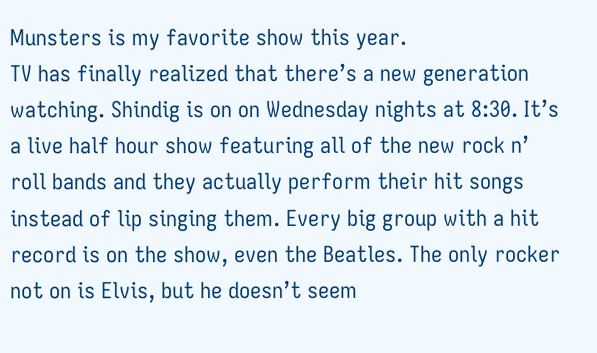Munsters is my favorite show this year.
TV has finally realized that there’s a new generation watching. Shindig is on on Wednesday nights at 8:30. It’s a live half hour show featuring all of the new rock n’ roll bands and they actually perform their hit songs instead of lip singing them. Every big group with a hit record is on the show, even the Beatles. The only rocker not on is Elvis, but he doesn’t seem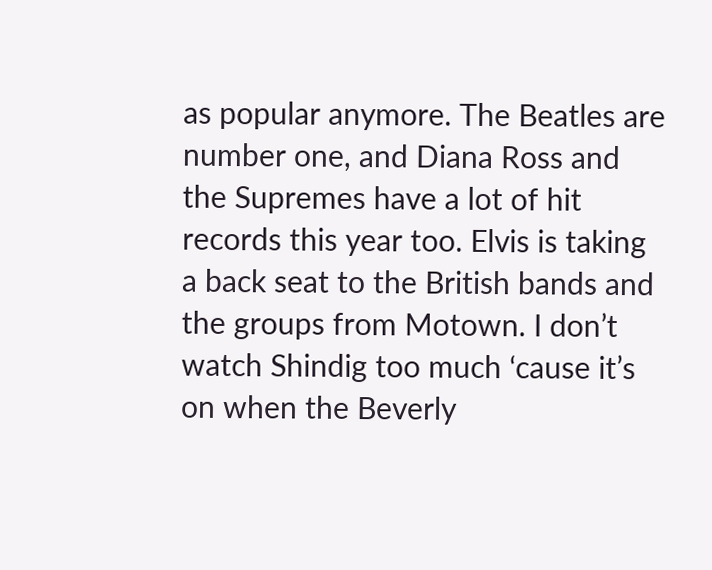as popular anymore. The Beatles are number one, and Diana Ross and the Supremes have a lot of hit records this year too. Elvis is taking a back seat to the British bands and the groups from Motown. I don’t watch Shindig too much ‘cause it’s on when the Beverly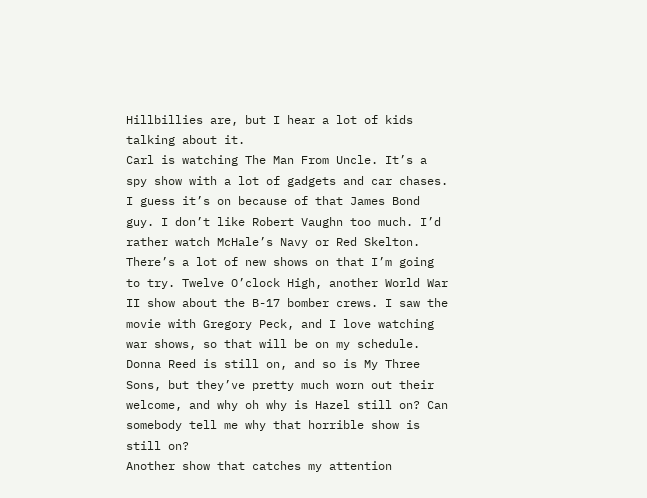Hillbillies are, but I hear a lot of kids talking about it.
Carl is watching The Man From Uncle. It’s a spy show with a lot of gadgets and car chases. I guess it’s on because of that James Bond guy. I don’t like Robert Vaughn too much. I’d rather watch McHale’s Navy or Red Skelton.
There’s a lot of new shows on that I’m going to try. Twelve O’clock High, another World War II show about the B-17 bomber crews. I saw the movie with Gregory Peck, and I love watching war shows, so that will be on my schedule.
Donna Reed is still on, and so is My Three Sons, but they’ve pretty much worn out their welcome, and why oh why is Hazel still on? Can somebody tell me why that horrible show is still on?
Another show that catches my attention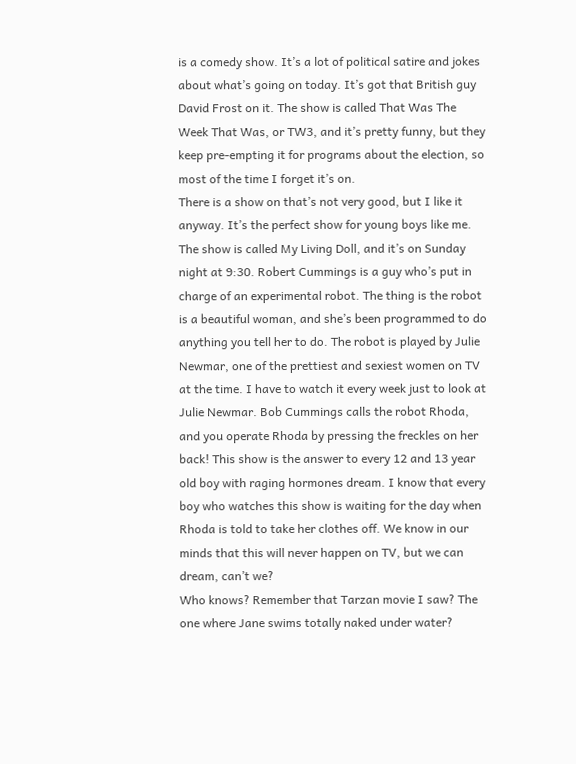is a comedy show. It’s a lot of political satire and jokes about what’s going on today. It’s got that British guy David Frost on it. The show is called That Was The Week That Was, or TW3, and it’s pretty funny, but they keep pre-empting it for programs about the election, so most of the time I forget it’s on.
There is a show on that’s not very good, but I like it anyway. It’s the perfect show for young boys like me. The show is called My Living Doll, and it’s on Sunday night at 9:30. Robert Cummings is a guy who’s put in charge of an experimental robot. The thing is the robot is a beautiful woman, and she’s been programmed to do anything you tell her to do. The robot is played by Julie Newmar, one of the prettiest and sexiest women on TV at the time. I have to watch it every week just to look at Julie Newmar. Bob Cummings calls the robot Rhoda, and you operate Rhoda by pressing the freckles on her back! This show is the answer to every 12 and 13 year old boy with raging hormones dream. I know that every boy who watches this show is waiting for the day when Rhoda is told to take her clothes off. We know in our minds that this will never happen on TV, but we can dream, can’t we?
Who knows? Remember that Tarzan movie I saw? The one where Jane swims totally naked under water?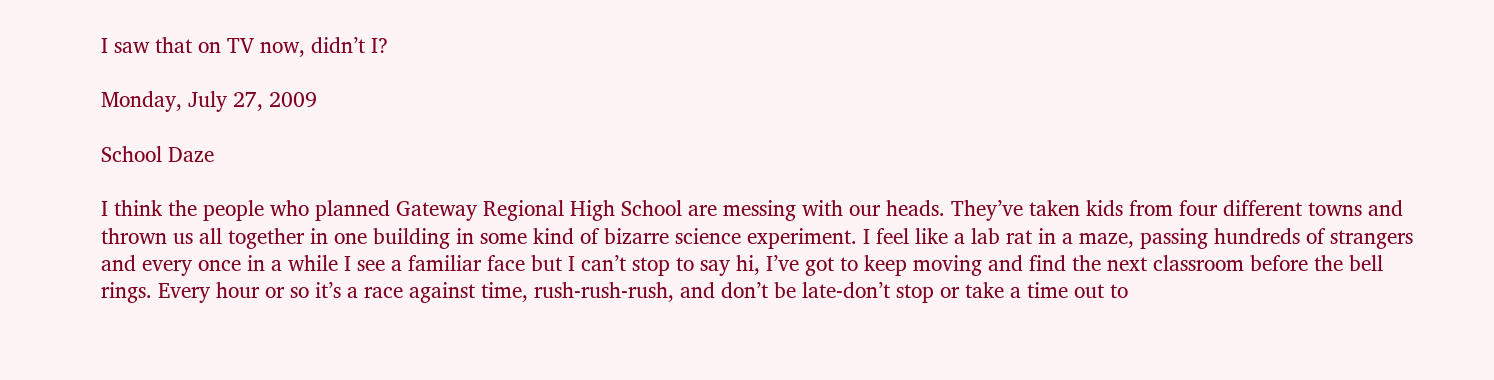I saw that on TV now, didn’t I?

Monday, July 27, 2009

School Daze

I think the people who planned Gateway Regional High School are messing with our heads. They’ve taken kids from four different towns and thrown us all together in one building in some kind of bizarre science experiment. I feel like a lab rat in a maze, passing hundreds of strangers and every once in a while I see a familiar face but I can’t stop to say hi, I’ve got to keep moving and find the next classroom before the bell rings. Every hour or so it’s a race against time, rush-rush-rush, and don’t be late-don’t stop or take a time out to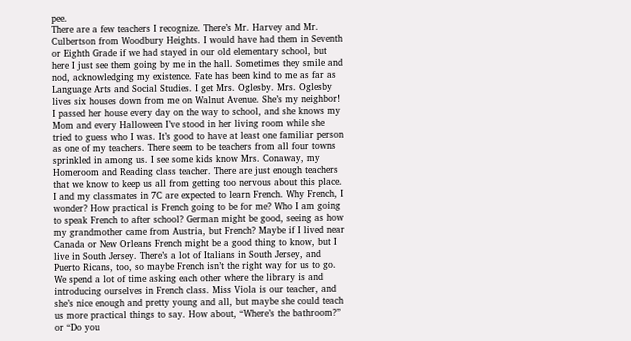pee.
There are a few teachers I recognize. There’s Mr. Harvey and Mr. Culbertson from Woodbury Heights. I would have had them in Seventh or Eighth Grade if we had stayed in our old elementary school, but here I just see them going by me in the hall. Sometimes they smile and nod, acknowledging my existence. Fate has been kind to me as far as Language Arts and Social Studies. I get Mrs. Oglesby. Mrs. Oglesby lives six houses down from me on Walnut Avenue. She’s my neighbor! I passed her house every day on the way to school, and she knows my Mom and every Halloween I’ve stood in her living room while she tried to guess who I was. It’s good to have at least one familiar person as one of my teachers. There seem to be teachers from all four towns sprinkled in among us. I see some kids know Mrs. Conaway, my Homeroom and Reading class teacher. There are just enough teachers that we know to keep us all from getting too nervous about this place.
I and my classmates in 7C are expected to learn French. Why French, I wonder? How practical is French going to be for me? Who I am going to speak French to after school? German might be good, seeing as how my grandmother came from Austria, but French? Maybe if I lived near Canada or New Orleans French might be a good thing to know, but I live in South Jersey. There’s a lot of Italians in South Jersey, and Puerto Ricans, too, so maybe French isn’t the right way for us to go.
We spend a lot of time asking each other where the library is and introducing ourselves in French class. Miss Viola is our teacher, and she’s nice enough and pretty young and all, but maybe she could teach us more practical things to say. How about, “Where’s the bathroom?” or “Do you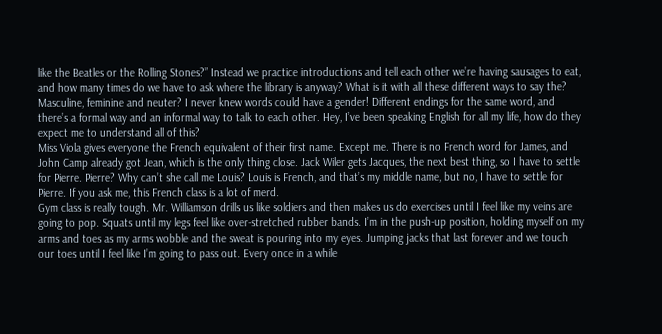like the Beatles or the Rolling Stones?” Instead we practice introductions and tell each other we’re having sausages to eat, and how many times do we have to ask where the library is anyway? What is it with all these different ways to say the? Masculine, feminine and neuter? I never knew words could have a gender! Different endings for the same word, and there’s a formal way and an informal way to talk to each other. Hey, I’ve been speaking English for all my life, how do they expect me to understand all of this?
Miss Viola gives everyone the French equivalent of their first name. Except me. There is no French word for James, and John Camp already got Jean, which is the only thing close. Jack Wiler gets Jacques, the next best thing, so I have to settle for Pierre. Pierre? Why can’t she call me Louis? Louis is French, and that’s my middle name, but no, I have to settle for Pierre. If you ask me, this French class is a lot of merd.
Gym class is really tough. Mr. Williamson drills us like soldiers and then makes us do exercises until I feel like my veins are going to pop. Squats until my legs feel like over-stretched rubber bands. I’m in the push-up position, holding myself on my arms and toes as my arms wobble and the sweat is pouring into my eyes. Jumping jacks that last forever and we touch our toes until I feel like I’m going to pass out. Every once in a while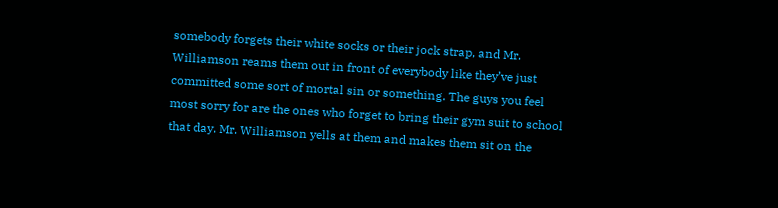somebody forgets their white socks or their jock strap, and Mr. Williamson reams them out in front of everybody like they’ve just committed some sort of mortal sin or something. The guys you feel most sorry for are the ones who forget to bring their gym suit to school that day. Mr. Williamson yells at them and makes them sit on the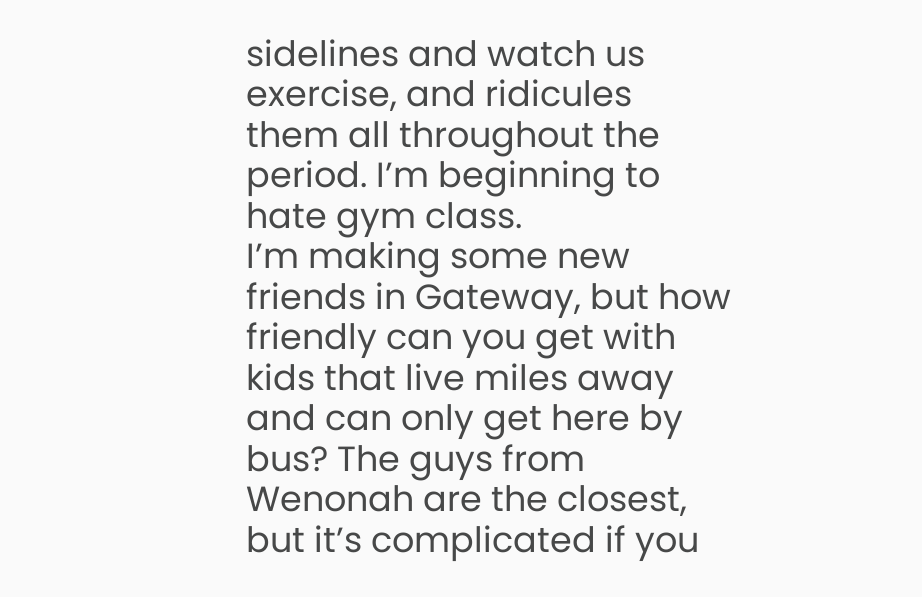sidelines and watch us exercise, and ridicules them all throughout the period. I’m beginning to hate gym class.
I’m making some new friends in Gateway, but how friendly can you get with kids that live miles away and can only get here by bus? The guys from Wenonah are the closest, but it’s complicated if you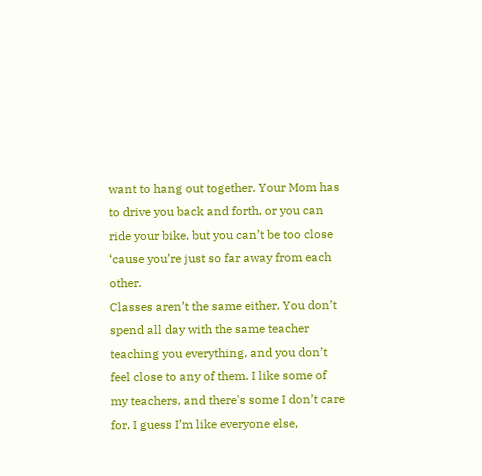want to hang out together. Your Mom has to drive you back and forth, or you can ride your bike, but you can’t be too close ‘cause you’re just so far away from each other.
Classes aren’t the same either. You don’t spend all day with the same teacher teaching you everything, and you don’t feel close to any of them. I like some of my teachers, and there's some I don’t care for. I guess I’m like everyone else,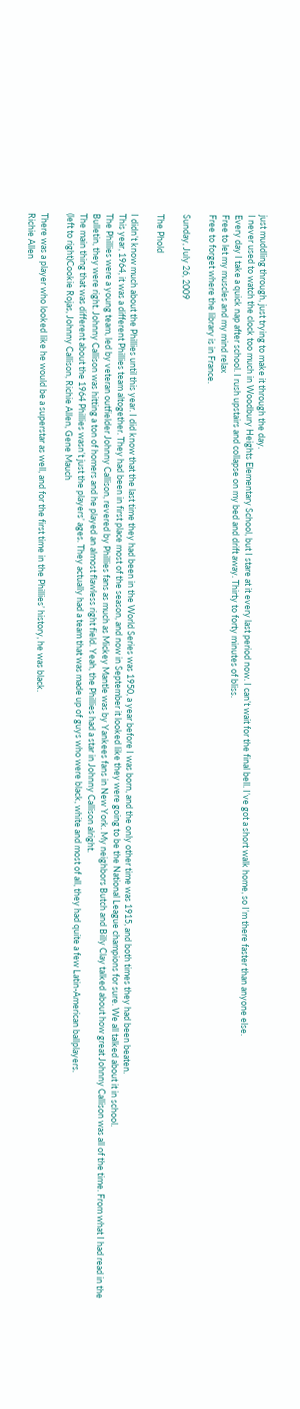just muddling through, just trying to make it through the day.
I never used to watch the clock too much in Woodbury Heights Elementary School, but I stare at it every last period now. I can’t wait for the final bell. I’ve got a short walk home, so I’m there faster than anyone else.
Every day I take a quick nap after school. I rush upstairs and collapse on my bed and drift away. Thirty to forty minutes of bliss.
Free to let my muscles and my mind relax
Free to forget where the library is in France.

Sunday, July 26, 2009

The Phold

I didn’t know much about the Phillies until this year. I did know that the last time they had been in the World Series was 1950, a year before I was born, and the only other time was 1915, and both times they had been beaten.
This year, 1964, it was a different Phillies team altogether. They had been in first place most of the season, and now in September it looked like they were going to be the National League champions for sure. We all talked about it in school.
The Phillies were a young team, led by veteran outfielder Johnny Callison, revered by Phillies fans as much as Mickey Mantle was by Yankees fans in New York. My neighbors Butch and Billy Clay talked about how great Johnny Callison was all of the time. From what I had read in the Bulletin, they were right. Johnny Callison was hitting a ton of homers and he played an almost flawless right field. Yeah, the Phillies had a star in Johnny Callison alright.
The main thing that was different about the 1964 Phillies wasn’t just the players’ ages. They actually had a team that was made up of guys who were black, white and most of all, they had quite a few Latin-American ballplayers.
(left to right)Cookie Rojas, Johnny Callison, Richie Allen, Gene Mauch

There was a player who looked like he would be a superstar as well, and for the first time in the Phillies’ history, he was black.
Richie Allen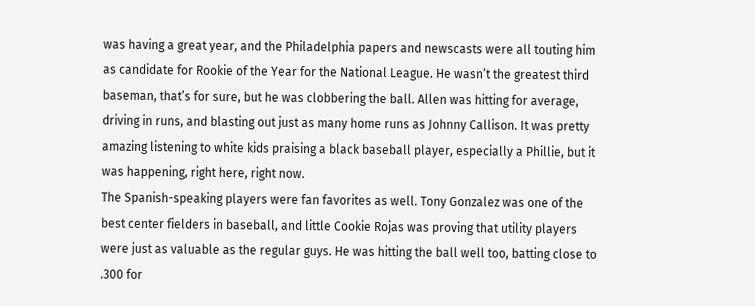was having a great year, and the Philadelphia papers and newscasts were all touting him as candidate for Rookie of the Year for the National League. He wasn’t the greatest third baseman, that’s for sure, but he was clobbering the ball. Allen was hitting for average, driving in runs, and blasting out just as many home runs as Johnny Callison. It was pretty amazing listening to white kids praising a black baseball player, especially a Phillie, but it was happening, right here, right now.
The Spanish-speaking players were fan favorites as well. Tony Gonzalez was one of the best center fielders in baseball, and little Cookie Rojas was proving that utility players were just as valuable as the regular guys. He was hitting the ball well too, batting close to .300 for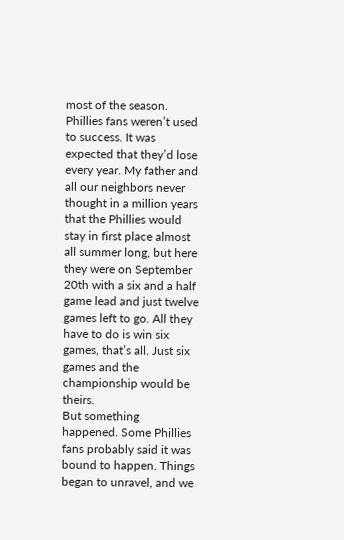most of the season.
Phillies fans weren’t used to success. It was expected that they’d lose every year. My father and all our neighbors never thought in a million years that the Phillies would stay in first place almost all summer long, but here they were on September 20th with a six and a half game lead and just twelve games left to go. All they have to do is win six games, that’s all. Just six games and the championship would be theirs.
But something happened. Some Phillies fans probably said it was bound to happen. Things began to unravel, and we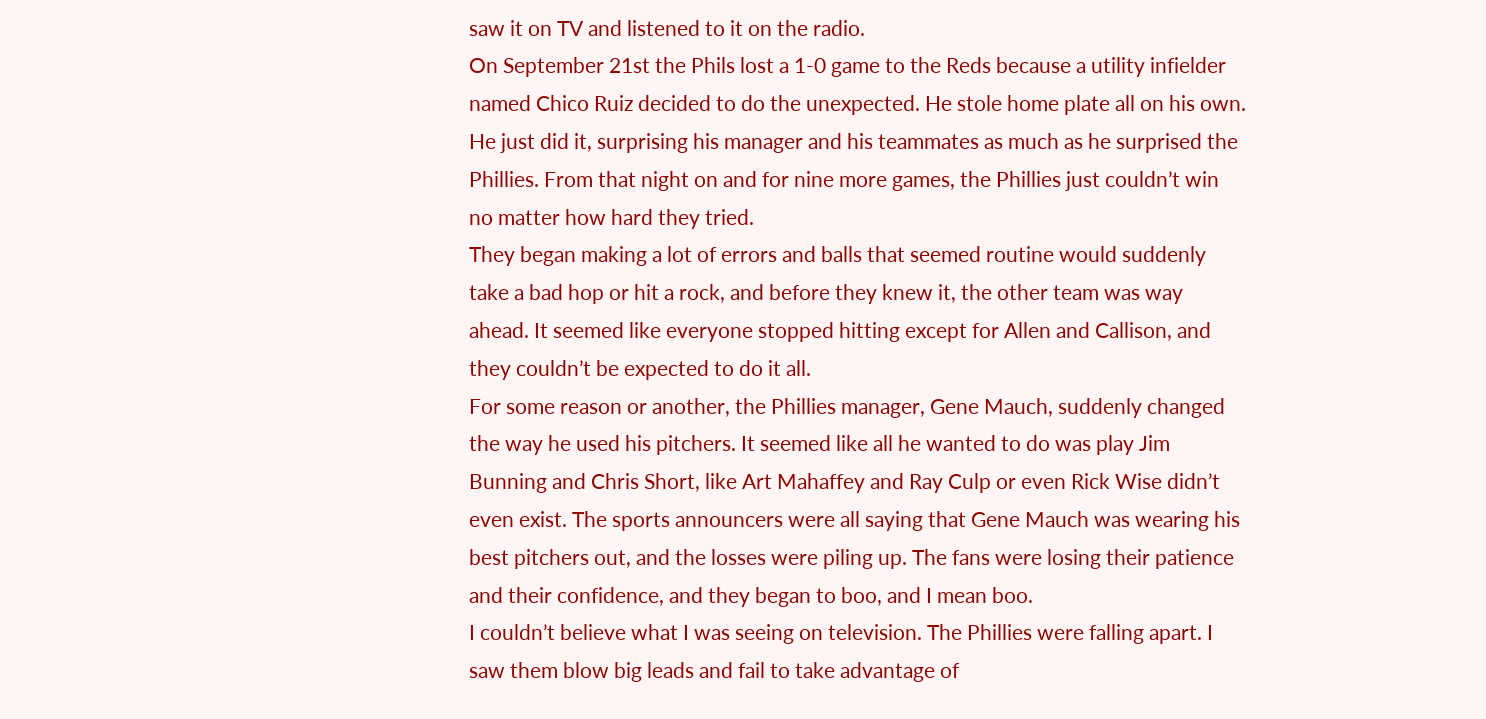saw it on TV and listened to it on the radio.
On September 21st the Phils lost a 1-0 game to the Reds because a utility infielder named Chico Ruiz decided to do the unexpected. He stole home plate all on his own. He just did it, surprising his manager and his teammates as much as he surprised the Phillies. From that night on and for nine more games, the Phillies just couldn’t win no matter how hard they tried.
They began making a lot of errors and balls that seemed routine would suddenly take a bad hop or hit a rock, and before they knew it, the other team was way ahead. It seemed like everyone stopped hitting except for Allen and Callison, and they couldn’t be expected to do it all.
For some reason or another, the Phillies manager, Gene Mauch, suddenly changed the way he used his pitchers. It seemed like all he wanted to do was play Jim Bunning and Chris Short, like Art Mahaffey and Ray Culp or even Rick Wise didn’t even exist. The sports announcers were all saying that Gene Mauch was wearing his best pitchers out, and the losses were piling up. The fans were losing their patience and their confidence, and they began to boo, and I mean boo.
I couldn’t believe what I was seeing on television. The Phillies were falling apart. I saw them blow big leads and fail to take advantage of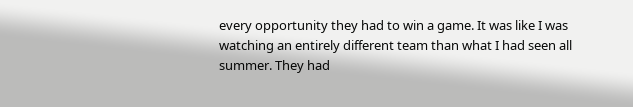every opportunity they had to win a game. It was like I was watching an entirely different team than what I had seen all summer. They had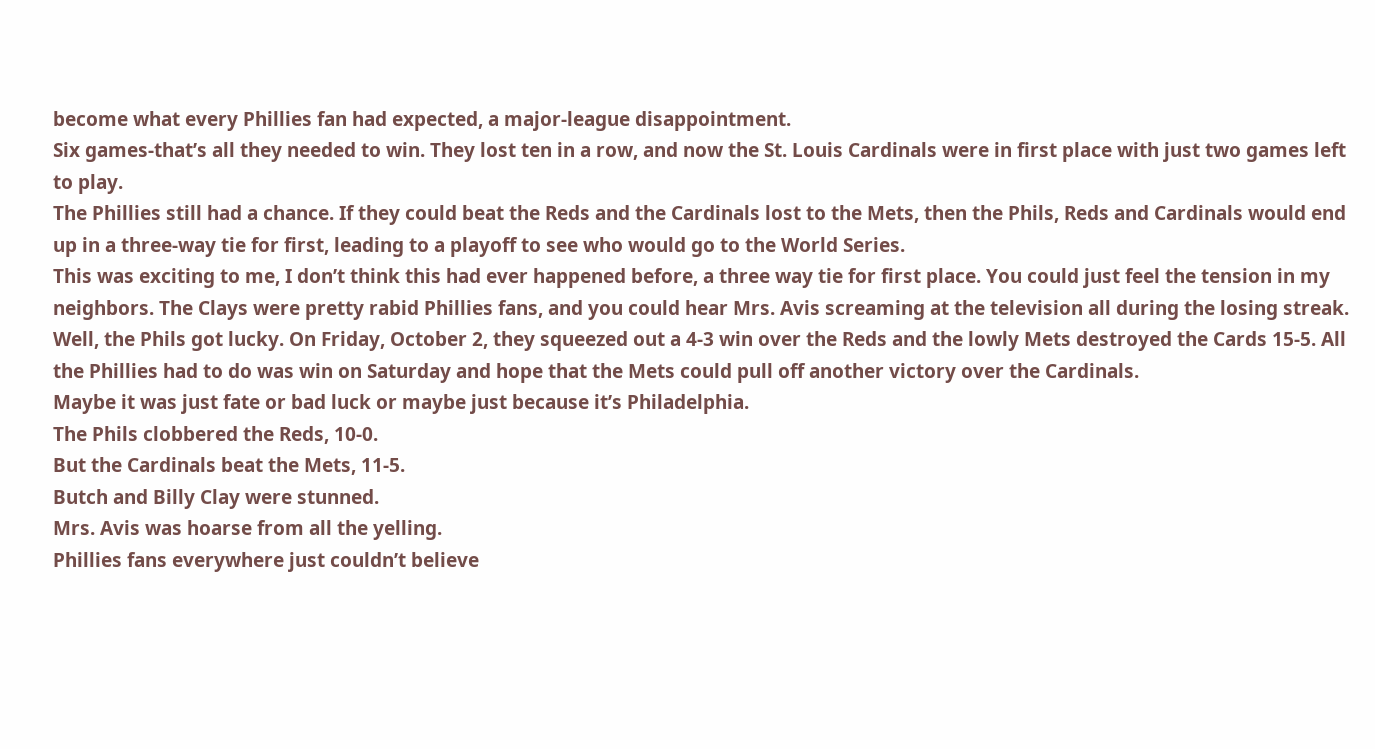become what every Phillies fan had expected, a major-league disappointment.
Six games-that’s all they needed to win. They lost ten in a row, and now the St. Louis Cardinals were in first place with just two games left to play.
The Phillies still had a chance. If they could beat the Reds and the Cardinals lost to the Mets, then the Phils, Reds and Cardinals would end up in a three-way tie for first, leading to a playoff to see who would go to the World Series.
This was exciting to me, I don’t think this had ever happened before, a three way tie for first place. You could just feel the tension in my neighbors. The Clays were pretty rabid Phillies fans, and you could hear Mrs. Avis screaming at the television all during the losing streak.
Well, the Phils got lucky. On Friday, October 2, they squeezed out a 4-3 win over the Reds and the lowly Mets destroyed the Cards 15-5. All the Phillies had to do was win on Saturday and hope that the Mets could pull off another victory over the Cardinals.
Maybe it was just fate or bad luck or maybe just because it’s Philadelphia.
The Phils clobbered the Reds, 10-0.
But the Cardinals beat the Mets, 11-5.
Butch and Billy Clay were stunned.
Mrs. Avis was hoarse from all the yelling.
Phillies fans everywhere just couldn’t believe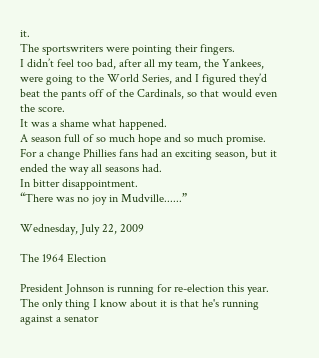it.
The sportswriters were pointing their fingers.
I didn’t feel too bad, after all my team, the Yankees, were going to the World Series, and I figured they’d beat the pants off of the Cardinals, so that would even the score.
It was a shame what happened.
A season full of so much hope and so much promise.
For a change Phillies fans had an exciting season, but it ended the way all seasons had.
In bitter disappointment.
“There was no joy in Mudville......”

Wednesday, July 22, 2009

The 1964 Election

President Johnson is running for re-election this year. The only thing I know about it is that he's running against a senator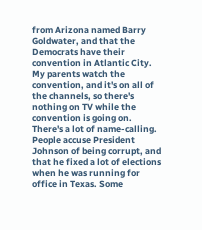from Arizona named Barry Goldwater, and that the Democrats have their convention in Atlantic City. My parents watch the convention, and it's on all of the channels, so there's nothing on TV while the convention is going on.
There's a lot of name-calling. People accuse President Johnson of being corrupt, and that he fixed a lot of elections when he was running for office in Texas. Some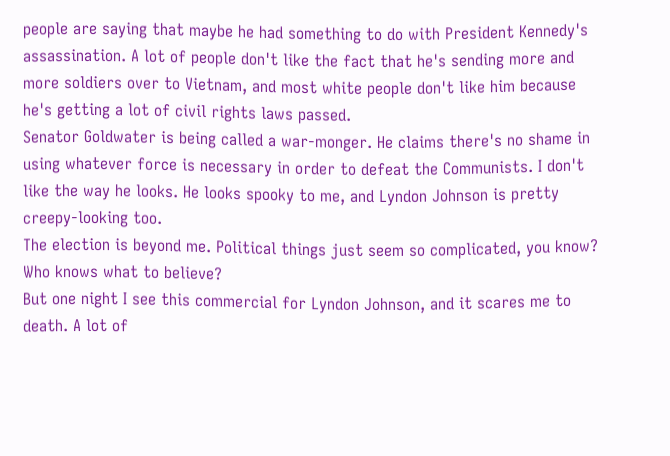people are saying that maybe he had something to do with President Kennedy's assassination. A lot of people don't like the fact that he's sending more and more soldiers over to Vietnam, and most white people don't like him because he's getting a lot of civil rights laws passed.
Senator Goldwater is being called a war-monger. He claims there's no shame in using whatever force is necessary in order to defeat the Communists. I don't like the way he looks. He looks spooky to me, and Lyndon Johnson is pretty creepy-looking too.
The election is beyond me. Political things just seem so complicated, you know? Who knows what to believe?
But one night I see this commercial for Lyndon Johnson, and it scares me to death. A lot of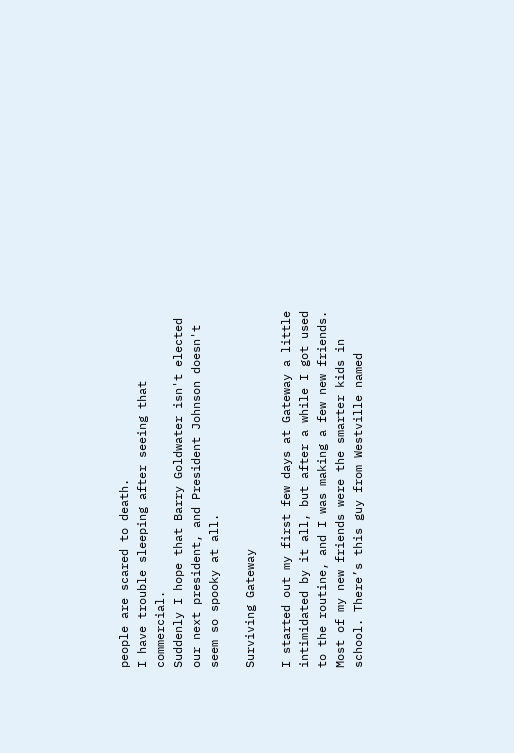people are scared to death.
I have trouble sleeping after seeing that commercial.
Suddenly I hope that Barry Goldwater isn't elected our next president, and President Johnson doesn't seem so spooky at all.

Surviving Gateway

I started out my first few days at Gateway a little intimidated by it all, but after a while I got used to the routine, and I was making a few new friends. Most of my new friends were the smarter kids in school. There’s this guy from Westville named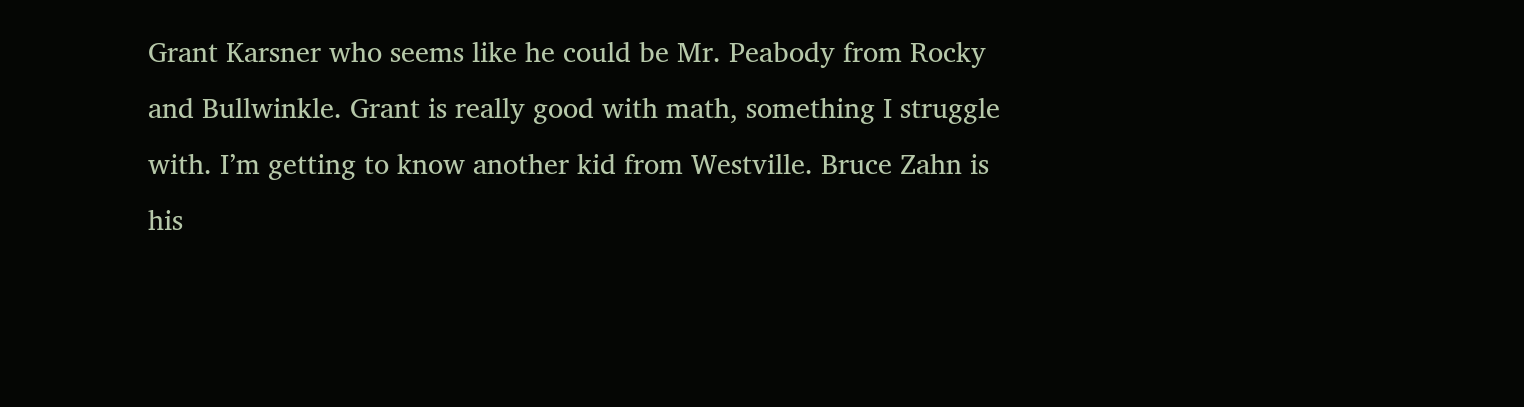Grant Karsner who seems like he could be Mr. Peabody from Rocky and Bullwinkle. Grant is really good with math, something I struggle with. I’m getting to know another kid from Westville. Bruce Zahn is his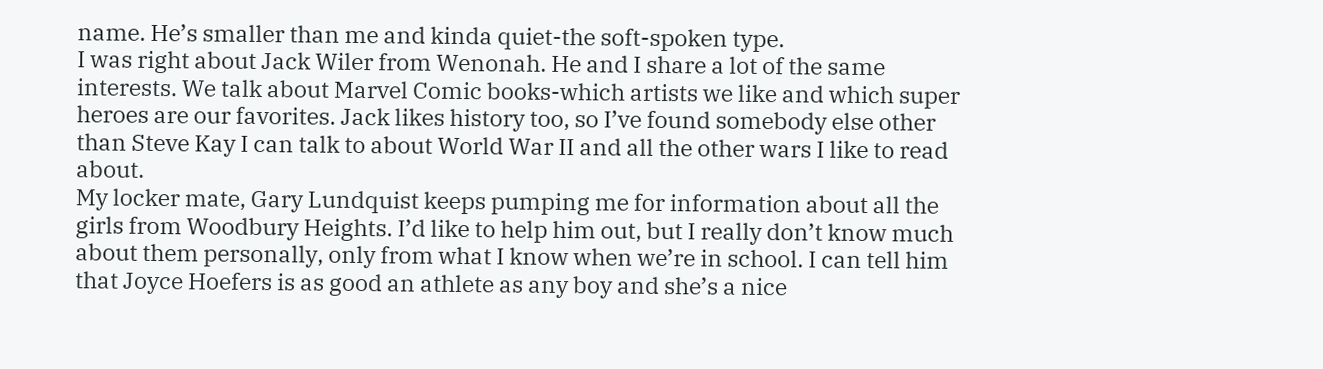name. He’s smaller than me and kinda quiet-the soft-spoken type.
I was right about Jack Wiler from Wenonah. He and I share a lot of the same interests. We talk about Marvel Comic books-which artists we like and which super heroes are our favorites. Jack likes history too, so I’ve found somebody else other than Steve Kay I can talk to about World War II and all the other wars I like to read about.
My locker mate, Gary Lundquist keeps pumping me for information about all the girls from Woodbury Heights. I’d like to help him out, but I really don’t know much about them personally, only from what I know when we’re in school. I can tell him that Joyce Hoefers is as good an athlete as any boy and she’s a nice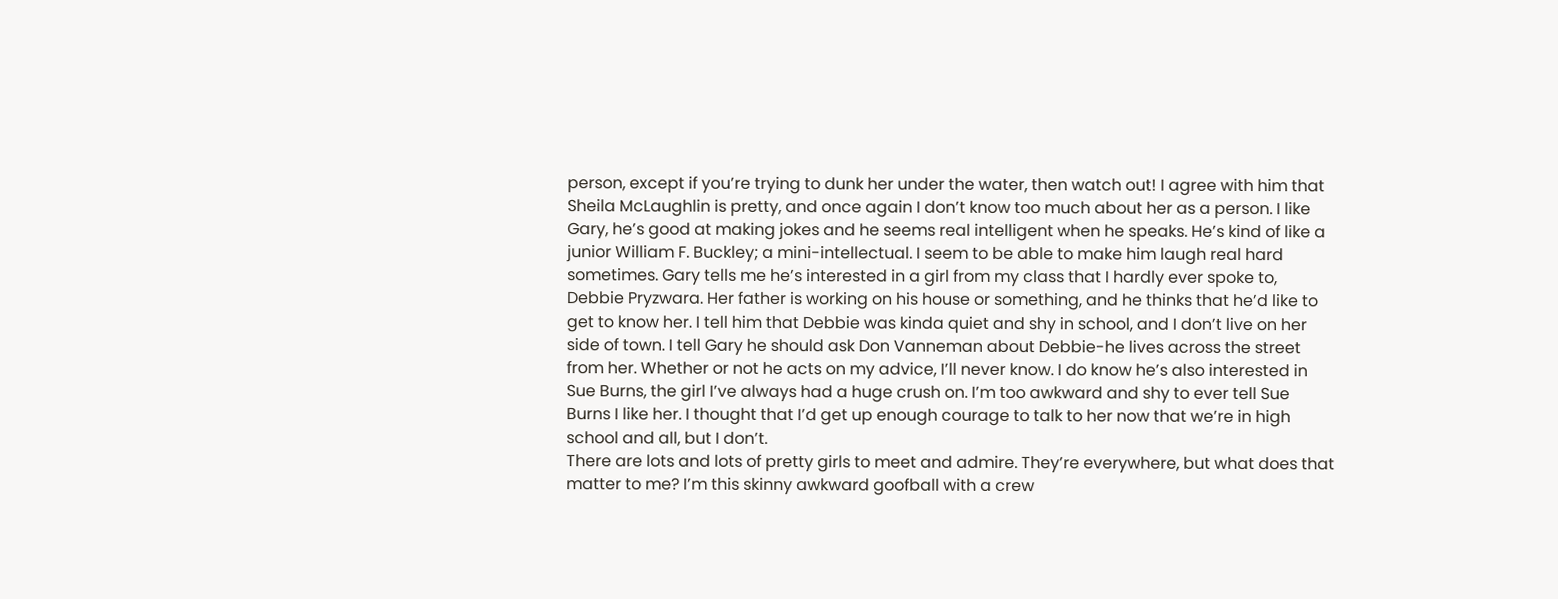person, except if you’re trying to dunk her under the water, then watch out! I agree with him that Sheila McLaughlin is pretty, and once again I don’t know too much about her as a person. I like Gary, he’s good at making jokes and he seems real intelligent when he speaks. He’s kind of like a junior William F. Buckley; a mini-intellectual. I seem to be able to make him laugh real hard sometimes. Gary tells me he’s interested in a girl from my class that I hardly ever spoke to, Debbie Pryzwara. Her father is working on his house or something, and he thinks that he’d like to get to know her. I tell him that Debbie was kinda quiet and shy in school, and I don’t live on her side of town. I tell Gary he should ask Don Vanneman about Debbie-he lives across the street from her. Whether or not he acts on my advice, I’ll never know. I do know he’s also interested in Sue Burns, the girl I’ve always had a huge crush on. I’m too awkward and shy to ever tell Sue Burns I like her. I thought that I’d get up enough courage to talk to her now that we’re in high school and all, but I don’t.
There are lots and lots of pretty girls to meet and admire. They’re everywhere, but what does that matter to me? I’m this skinny awkward goofball with a crew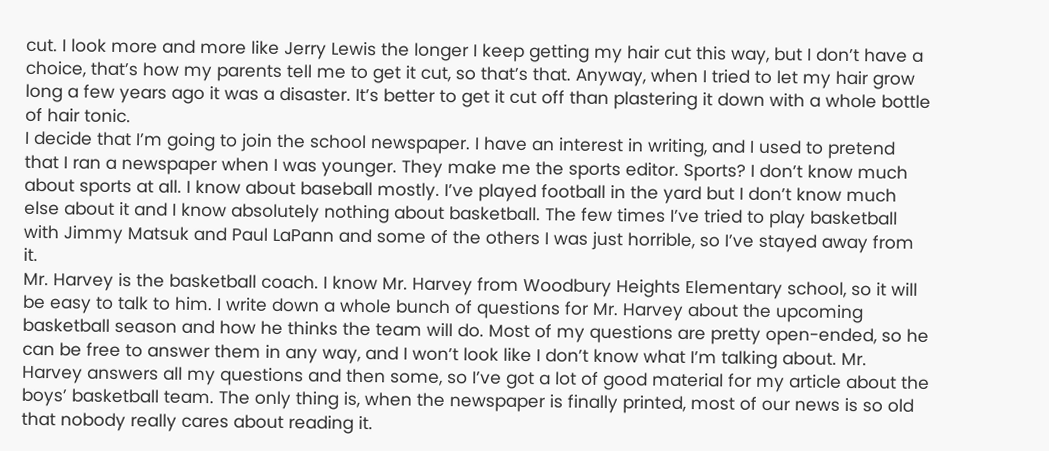cut. I look more and more like Jerry Lewis the longer I keep getting my hair cut this way, but I don’t have a choice, that’s how my parents tell me to get it cut, so that’s that. Anyway, when I tried to let my hair grow long a few years ago it was a disaster. It’s better to get it cut off than plastering it down with a whole bottle of hair tonic.
I decide that I’m going to join the school newspaper. I have an interest in writing, and I used to pretend that I ran a newspaper when I was younger. They make me the sports editor. Sports? I don’t know much about sports at all. I know about baseball mostly. I’ve played football in the yard but I don’t know much else about it and I know absolutely nothing about basketball. The few times I’ve tried to play basketball with Jimmy Matsuk and Paul LaPann and some of the others I was just horrible, so I’ve stayed away from it.
Mr. Harvey is the basketball coach. I know Mr. Harvey from Woodbury Heights Elementary school, so it will be easy to talk to him. I write down a whole bunch of questions for Mr. Harvey about the upcoming basketball season and how he thinks the team will do. Most of my questions are pretty open-ended, so he can be free to answer them in any way, and I won’t look like I don’t know what I’m talking about. Mr. Harvey answers all my questions and then some, so I’ve got a lot of good material for my article about the boys’ basketball team. The only thing is, when the newspaper is finally printed, most of our news is so old that nobody really cares about reading it.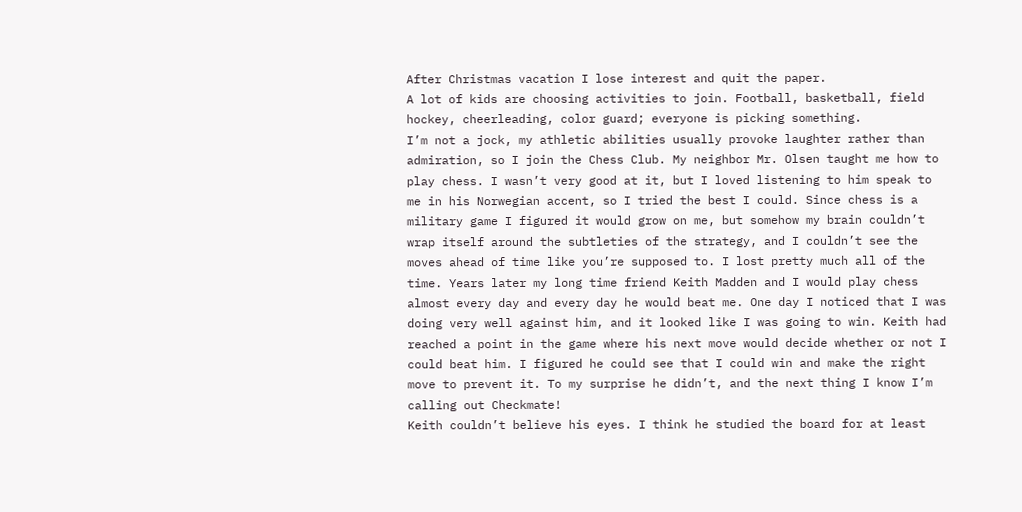After Christmas vacation I lose interest and quit the paper.
A lot of kids are choosing activities to join. Football, basketball, field hockey, cheerleading, color guard; everyone is picking something.
I’m not a jock, my athletic abilities usually provoke laughter rather than admiration, so I join the Chess Club. My neighbor Mr. Olsen taught me how to play chess. I wasn’t very good at it, but I loved listening to him speak to me in his Norwegian accent, so I tried the best I could. Since chess is a military game I figured it would grow on me, but somehow my brain couldn’t wrap itself around the subtleties of the strategy, and I couldn’t see the moves ahead of time like you’re supposed to. I lost pretty much all of the time. Years later my long time friend Keith Madden and I would play chess almost every day and every day he would beat me. One day I noticed that I was doing very well against him, and it looked like I was going to win. Keith had reached a point in the game where his next move would decide whether or not I could beat him. I figured he could see that I could win and make the right move to prevent it. To my surprise he didn’t, and the next thing I know I’m calling out Checkmate!
Keith couldn’t believe his eyes. I think he studied the board for at least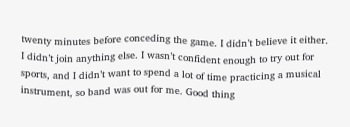twenty minutes before conceding the game. I didn’t believe it either.
I didn’t join anything else. I wasn’t confident enough to try out for sports, and I didn’t want to spend a lot of time practicing a musical instrument, so band was out for me. Good thing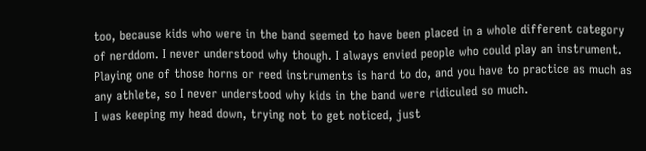too, because kids who were in the band seemed to have been placed in a whole different category of nerddom. I never understood why though. I always envied people who could play an instrument. Playing one of those horns or reed instruments is hard to do, and you have to practice as much as any athlete, so I never understood why kids in the band were ridiculed so much.
I was keeping my head down, trying not to get noticed, just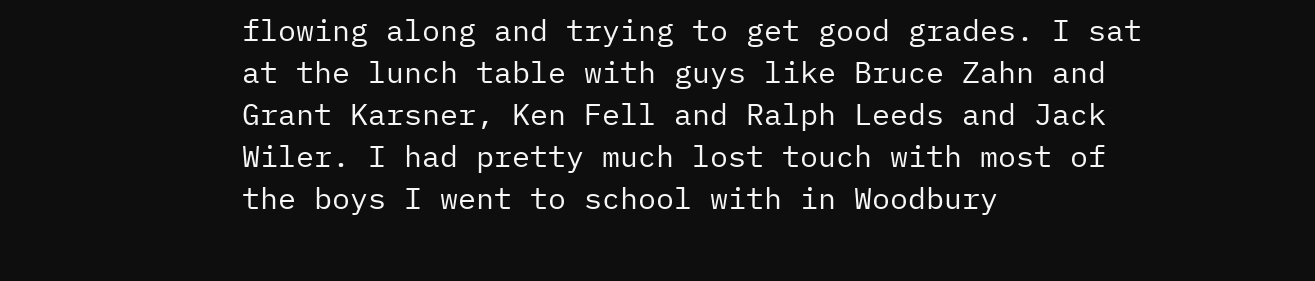flowing along and trying to get good grades. I sat at the lunch table with guys like Bruce Zahn and Grant Karsner, Ken Fell and Ralph Leeds and Jack Wiler. I had pretty much lost touch with most of the boys I went to school with in Woodbury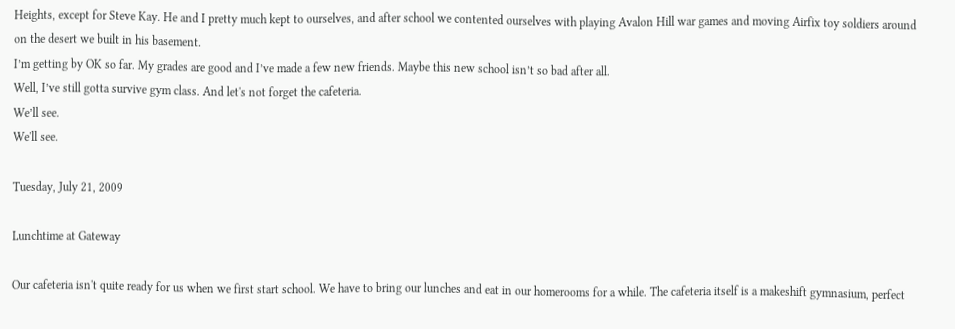Heights, except for Steve Kay. He and I pretty much kept to ourselves, and after school we contented ourselves with playing Avalon Hill war games and moving Airfix toy soldiers around on the desert we built in his basement.
I’m getting by OK so far. My grades are good and I’ve made a few new friends. Maybe this new school isn’t so bad after all.
Well, I’ve still gotta survive gym class. And let's not forget the cafeteria.
We’ll see.
We'll see.

Tuesday, July 21, 2009

Lunchtime at Gateway

Our cafeteria isn't quite ready for us when we first start school. We have to bring our lunches and eat in our homerooms for a while. The cafeteria itself is a makeshift gymnasium, perfect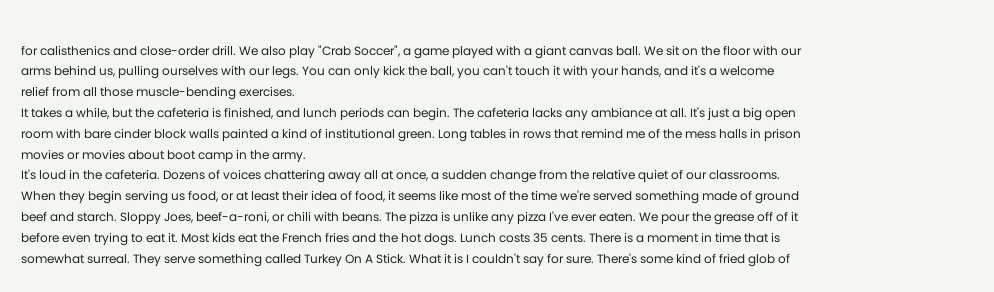for calisthenics and close-order drill. We also play "Crab Soccer", a game played with a giant canvas ball. We sit on the floor with our arms behind us, pulling ourselves with our legs. You can only kick the ball, you can't touch it with your hands, and it's a welcome relief from all those muscle-bending exercises.
It takes a while, but the cafeteria is finished, and lunch periods can begin. The cafeteria lacks any ambiance at all. It's just a big open room with bare cinder block walls painted a kind of institutional green. Long tables in rows that remind me of the mess halls in prison movies or movies about boot camp in the army.
It's loud in the cafeteria. Dozens of voices chattering away all at once, a sudden change from the relative quiet of our classrooms.
When they begin serving us food, or at least their idea of food, it seems like most of the time we're served something made of ground beef and starch. Sloppy Joes, beef-a-roni, or chili with beans. The pizza is unlike any pizza I've ever eaten. We pour the grease off of it before even trying to eat it. Most kids eat the French fries and the hot dogs. Lunch costs 35 cents. There is a moment in time that is somewhat surreal. They serve something called Turkey On A Stick. What it is I couldn't say for sure. There's some kind of fried glob of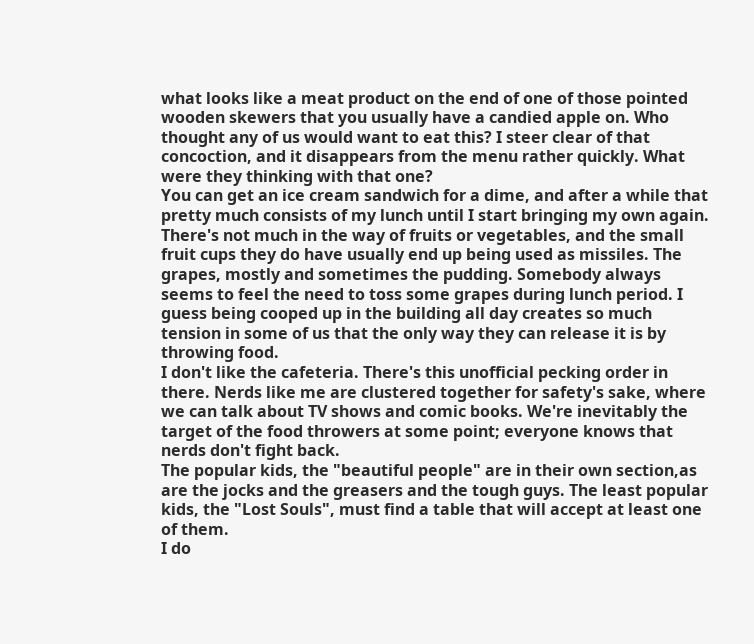what looks like a meat product on the end of one of those pointed wooden skewers that you usually have a candied apple on. Who thought any of us would want to eat this? I steer clear of that concoction, and it disappears from the menu rather quickly. What were they thinking with that one?
You can get an ice cream sandwich for a dime, and after a while that pretty much consists of my lunch until I start bringing my own again.
There's not much in the way of fruits or vegetables, and the small fruit cups they do have usually end up being used as missiles. The grapes, mostly and sometimes the pudding. Somebody always seems to feel the need to toss some grapes during lunch period. I guess being cooped up in the building all day creates so much tension in some of us that the only way they can release it is by throwing food.
I don't like the cafeteria. There's this unofficial pecking order in there. Nerds like me are clustered together for safety's sake, where we can talk about TV shows and comic books. We're inevitably the target of the food throwers at some point; everyone knows that nerds don't fight back.
The popular kids, the "beautiful people" are in their own section,as are the jocks and the greasers and the tough guys. The least popular kids, the "Lost Souls", must find a table that will accept at least one of them.
I do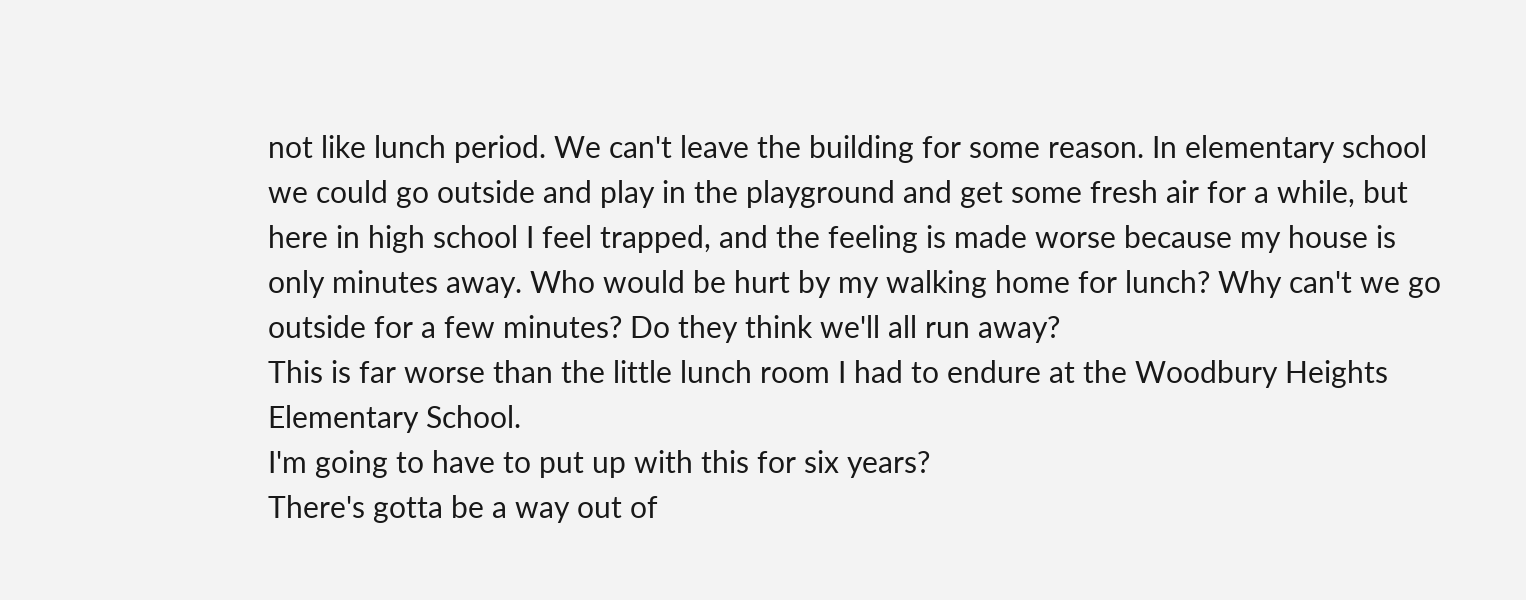not like lunch period. We can't leave the building for some reason. In elementary school we could go outside and play in the playground and get some fresh air for a while, but here in high school I feel trapped, and the feeling is made worse because my house is only minutes away. Who would be hurt by my walking home for lunch? Why can't we go outside for a few minutes? Do they think we'll all run away?
This is far worse than the little lunch room I had to endure at the Woodbury Heights Elementary School.
I'm going to have to put up with this for six years?
There's gotta be a way out of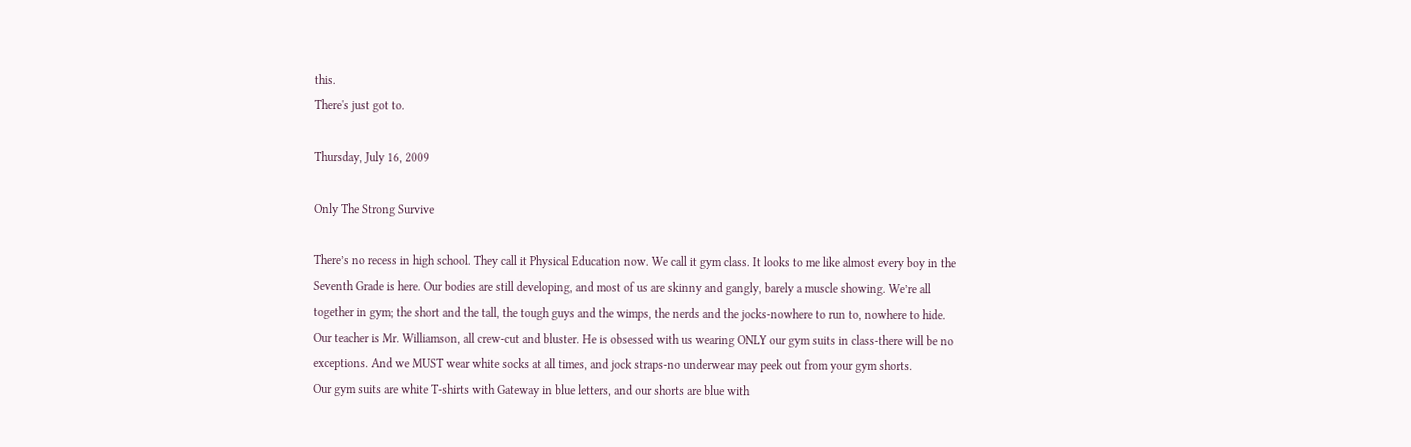this.
There's just got to.

Thursday, July 16, 2009

Only The Strong Survive

There’s no recess in high school. They call it Physical Education now. We call it gym class. It looks to me like almost every boy in the Seventh Grade is here. Our bodies are still developing, and most of us are skinny and gangly, barely a muscle showing. We’re all together in gym; the short and the tall, the tough guys and the wimps, the nerds and the jocks-nowhere to run to, nowhere to hide.
Our teacher is Mr. Williamson, all crew-cut and bluster. He is obsessed with us wearing ONLY our gym suits in class-there will be no exceptions. And we MUST wear white socks at all times, and jock straps-no underwear may peek out from your gym shorts.
Our gym suits are white T-shirts with Gateway in blue letters, and our shorts are blue with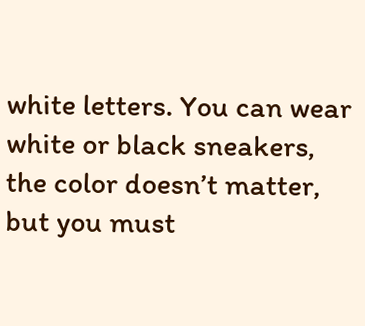white letters. You can wear white or black sneakers, the color doesn’t matter, but you must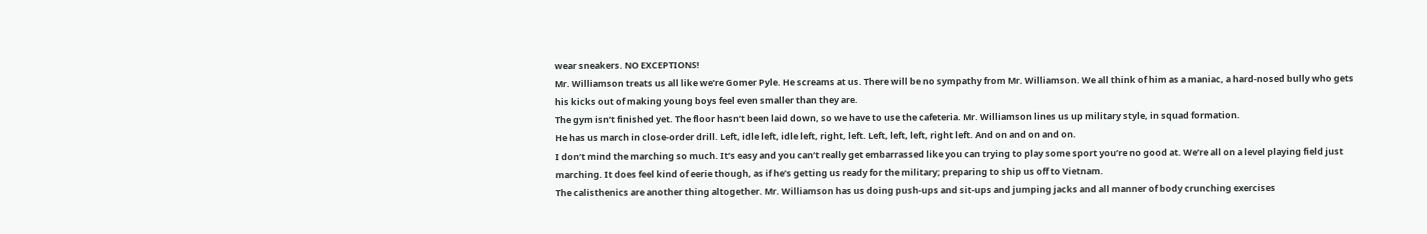wear sneakers. NO EXCEPTIONS!
Mr. Williamson treats us all like we’re Gomer Pyle. He screams at us. There will be no sympathy from Mr. Williamson. We all think of him as a maniac, a hard-nosed bully who gets his kicks out of making young boys feel even smaller than they are.
The gym isn’t finished yet. The floor hasn’t been laid down, so we have to use the cafeteria. Mr. Williamson lines us up military style, in squad formation.
He has us march in close-order drill. Left, idle left, idle left, right, left. Left, left, left, right left. And on and on and on.
I don’t mind the marching so much. It’s easy and you can’t really get embarrassed like you can trying to play some sport you’re no good at. We’re all on a level playing field just marching. It does feel kind of eerie though, as if he’s getting us ready for the military; preparing to ship us off to Vietnam.
The calisthenics are another thing altogether. Mr. Williamson has us doing push-ups and sit-ups and jumping jacks and all manner of body crunching exercises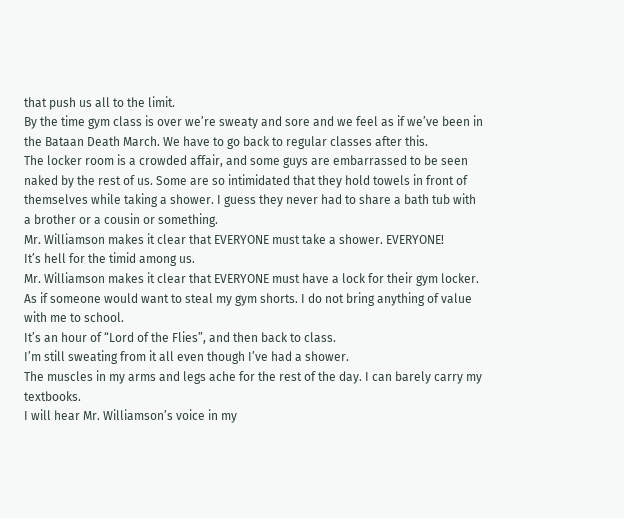that push us all to the limit.
By the time gym class is over we’re sweaty and sore and we feel as if we’ve been in the Bataan Death March. We have to go back to regular classes after this.
The locker room is a crowded affair, and some guys are embarrassed to be seen naked by the rest of us. Some are so intimidated that they hold towels in front of themselves while taking a shower. I guess they never had to share a bath tub with a brother or a cousin or something.
Mr. Williamson makes it clear that EVERYONE must take a shower. EVERYONE!
It’s hell for the timid among us.
Mr. Williamson makes it clear that EVERYONE must have a lock for their gym locker.
As if someone would want to steal my gym shorts. I do not bring anything of value with me to school.
It’s an hour of “Lord of the Flies”, and then back to class.
I’m still sweating from it all even though I’ve had a shower.
The muscles in my arms and legs ache for the rest of the day. I can barely carry my textbooks.
I will hear Mr. Williamson’s voice in my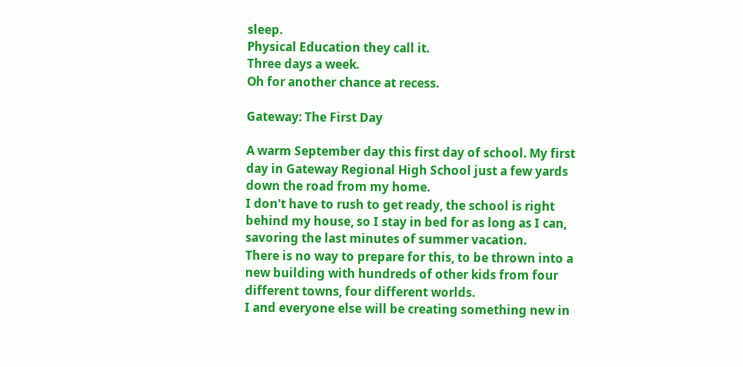sleep.
Physical Education they call it.
Three days a week.
Oh for another chance at recess.

Gateway: The First Day

A warm September day this first day of school. My first day in Gateway Regional High School just a few yards down the road from my home.
I don't have to rush to get ready, the school is right behind my house, so I stay in bed for as long as I can, savoring the last minutes of summer vacation.
There is no way to prepare for this, to be thrown into a new building with hundreds of other kids from four different towns, four different worlds.
I and everyone else will be creating something new in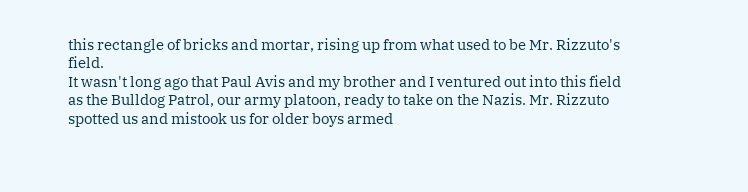this rectangle of bricks and mortar, rising up from what used to be Mr. Rizzuto's field.
It wasn't long ago that Paul Avis and my brother and I ventured out into this field as the Bulldog Patrol, our army platoon, ready to take on the Nazis. Mr. Rizzuto spotted us and mistook us for older boys armed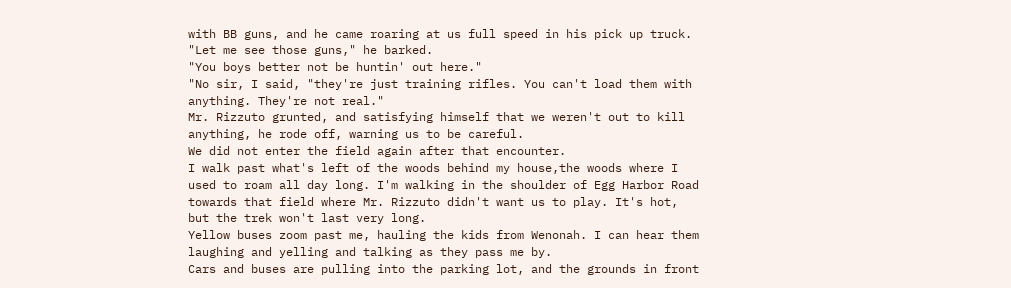with BB guns, and he came roaring at us full speed in his pick up truck.
"Let me see those guns," he barked.
"You boys better not be huntin' out here."
"No sir, I said, "they're just training rifles. You can't load them with anything. They're not real."
Mr. Rizzuto grunted, and satisfying himself that we weren't out to kill anything, he rode off, warning us to be careful.
We did not enter the field again after that encounter.
I walk past what's left of the woods behind my house,the woods where I used to roam all day long. I'm walking in the shoulder of Egg Harbor Road towards that field where Mr. Rizzuto didn't want us to play. It's hot, but the trek won't last very long.
Yellow buses zoom past me, hauling the kids from Wenonah. I can hear them laughing and yelling and talking as they pass me by.
Cars and buses are pulling into the parking lot, and the grounds in front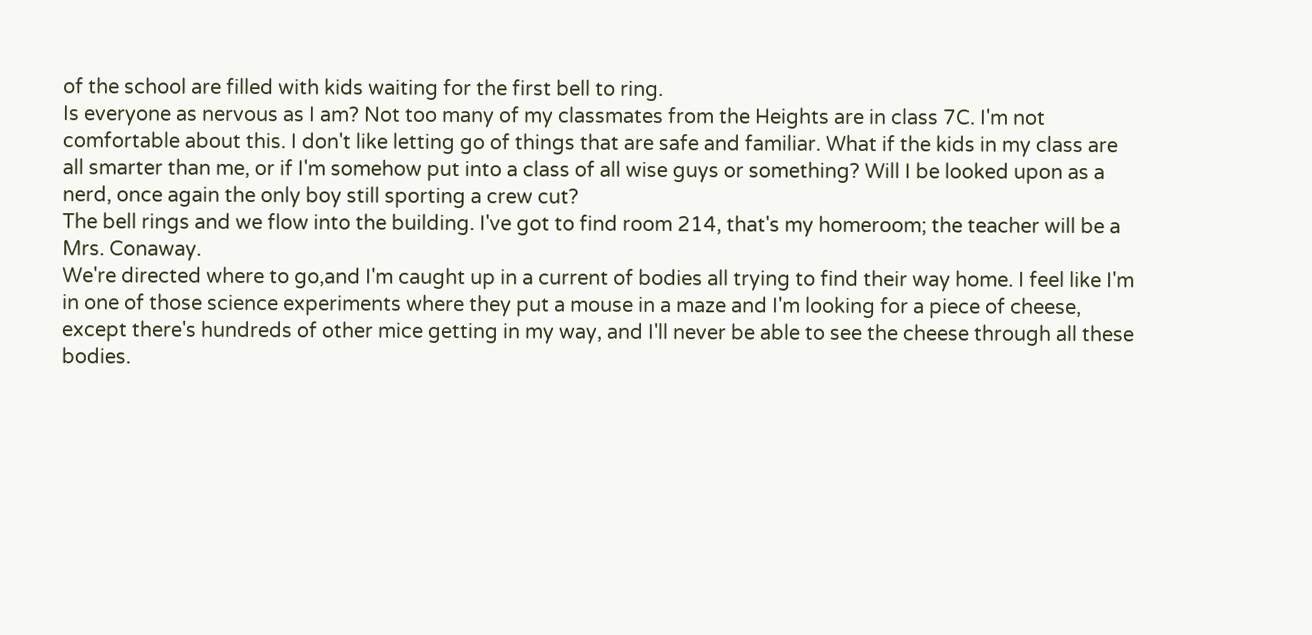of the school are filled with kids waiting for the first bell to ring.
Is everyone as nervous as I am? Not too many of my classmates from the Heights are in class 7C. I'm not comfortable about this. I don't like letting go of things that are safe and familiar. What if the kids in my class are all smarter than me, or if I'm somehow put into a class of all wise guys or something? Will I be looked upon as a nerd, once again the only boy still sporting a crew cut?
The bell rings and we flow into the building. I've got to find room 214, that's my homeroom; the teacher will be a Mrs. Conaway.
We're directed where to go,and I'm caught up in a current of bodies all trying to find their way home. I feel like I'm in one of those science experiments where they put a mouse in a maze and I'm looking for a piece of cheese, except there's hundreds of other mice getting in my way, and I'll never be able to see the cheese through all these bodies.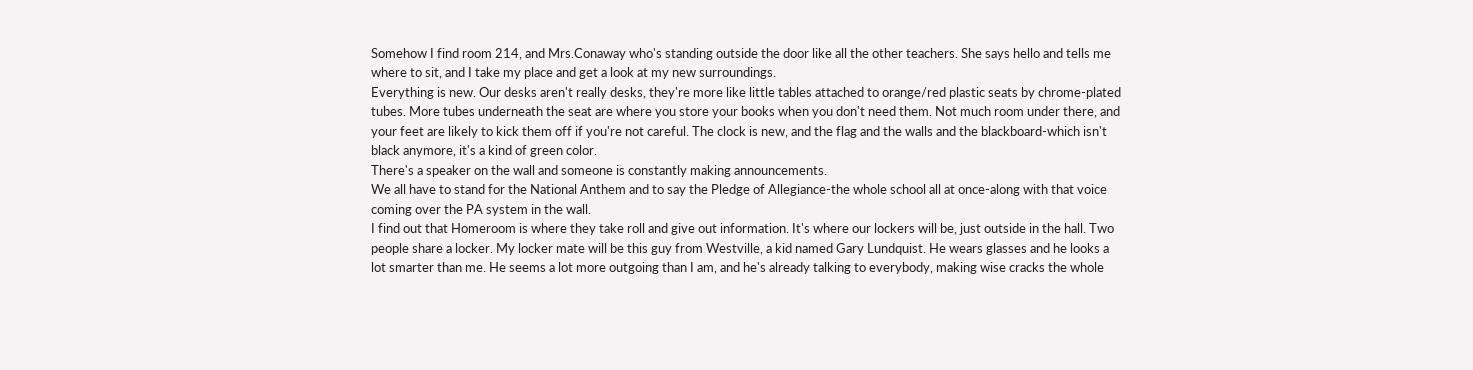Somehow I find room 214, and Mrs.Conaway who's standing outside the door like all the other teachers. She says hello and tells me where to sit, and I take my place and get a look at my new surroundings.
Everything is new. Our desks aren't really desks, they're more like little tables attached to orange/red plastic seats by chrome-plated tubes. More tubes underneath the seat are where you store your books when you don't need them. Not much room under there, and your feet are likely to kick them off if you're not careful. The clock is new, and the flag and the walls and the blackboard-which isn't black anymore, it's a kind of green color.
There's a speaker on the wall and someone is constantly making announcements.
We all have to stand for the National Anthem and to say the Pledge of Allegiance-the whole school all at once-along with that voice coming over the PA system in the wall.
I find out that Homeroom is where they take roll and give out information. It's where our lockers will be, just outside in the hall. Two people share a locker. My locker mate will be this guy from Westville, a kid named Gary Lundquist. He wears glasses and he looks a lot smarter than me. He seems a lot more outgoing than I am, and he's already talking to everybody, making wise cracks the whole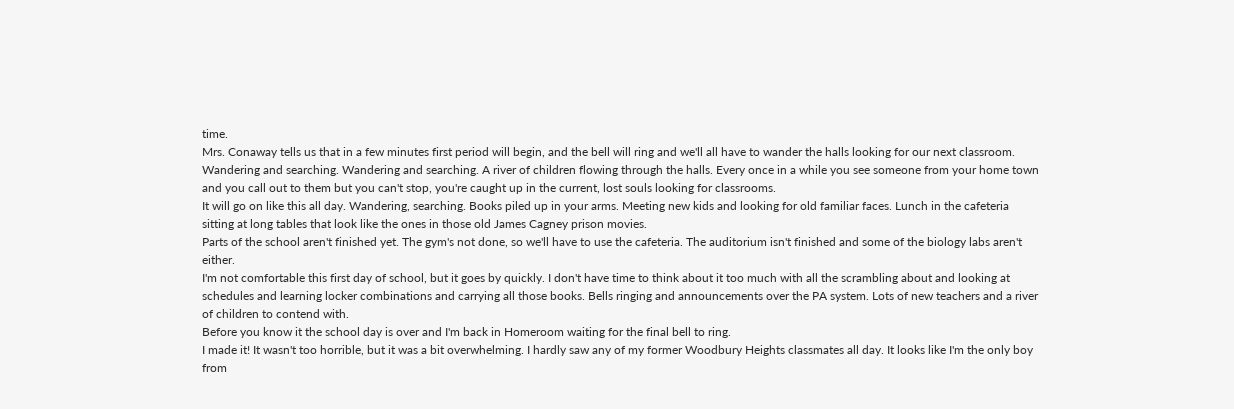time.
Mrs. Conaway tells us that in a few minutes first period will begin, and the bell will ring and we'll all have to wander the halls looking for our next classroom.
Wandering and searching. Wandering and searching. A river of children flowing through the halls. Every once in a while you see someone from your home town and you call out to them but you can't stop, you're caught up in the current, lost souls looking for classrooms.
It will go on like this all day. Wandering, searching. Books piled up in your arms. Meeting new kids and looking for old familiar faces. Lunch in the cafeteria sitting at long tables that look like the ones in those old James Cagney prison movies.
Parts of the school aren't finished yet. The gym's not done, so we'll have to use the cafeteria. The auditorium isn't finished and some of the biology labs aren't either.
I'm not comfortable this first day of school, but it goes by quickly. I don't have time to think about it too much with all the scrambling about and looking at schedules and learning locker combinations and carrying all those books. Bells ringing and announcements over the PA system. Lots of new teachers and a river of children to contend with.
Before you know it the school day is over and I'm back in Homeroom waiting for the final bell to ring.
I made it! It wasn't too horrible, but it was a bit overwhelming. I hardly saw any of my former Woodbury Heights classmates all day. It looks like I'm the only boy from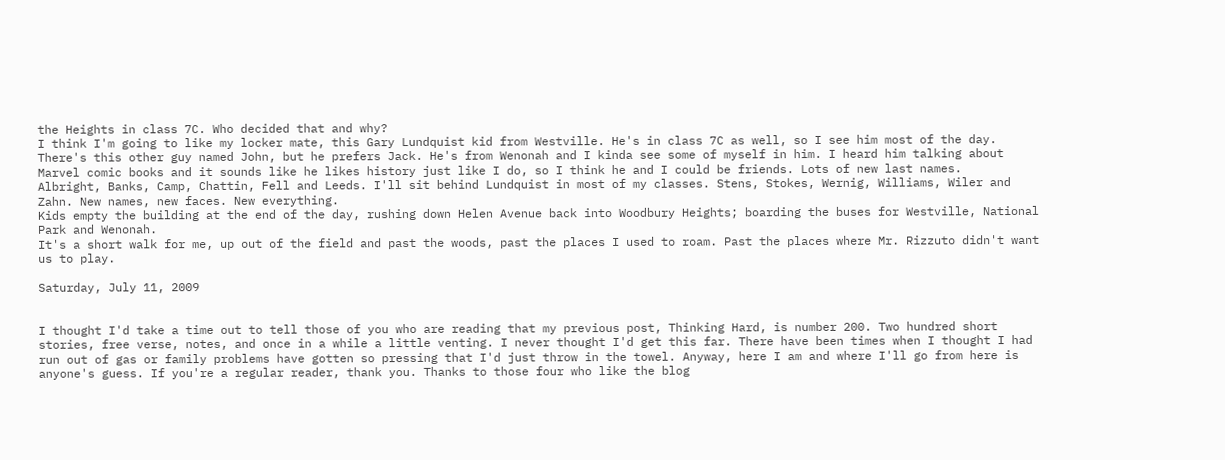the Heights in class 7C. Who decided that and why?
I think I'm going to like my locker mate, this Gary Lundquist kid from Westville. He's in class 7C as well, so I see him most of the day. There's this other guy named John, but he prefers Jack. He's from Wenonah and I kinda see some of myself in him. I heard him talking about Marvel comic books and it sounds like he likes history just like I do, so I think he and I could be friends. Lots of new last names.
Albright, Banks, Camp, Chattin, Fell and Leeds. I'll sit behind Lundquist in most of my classes. Stens, Stokes, Wernig, Williams, Wiler and Zahn. New names, new faces. New everything.
Kids empty the building at the end of the day, rushing down Helen Avenue back into Woodbury Heights; boarding the buses for Westville, National Park and Wenonah.
It's a short walk for me, up out of the field and past the woods, past the places I used to roam. Past the places where Mr. Rizzuto didn't want us to play.

Saturday, July 11, 2009


I thought I'd take a time out to tell those of you who are reading that my previous post, Thinking Hard, is number 200. Two hundred short stories, free verse, notes, and once in a while a little venting. I never thought I'd get this far. There have been times when I thought I had run out of gas or family problems have gotten so pressing that I'd just throw in the towel. Anyway, here I am and where I'll go from here is anyone's guess. If you're a regular reader, thank you. Thanks to those four who like the blog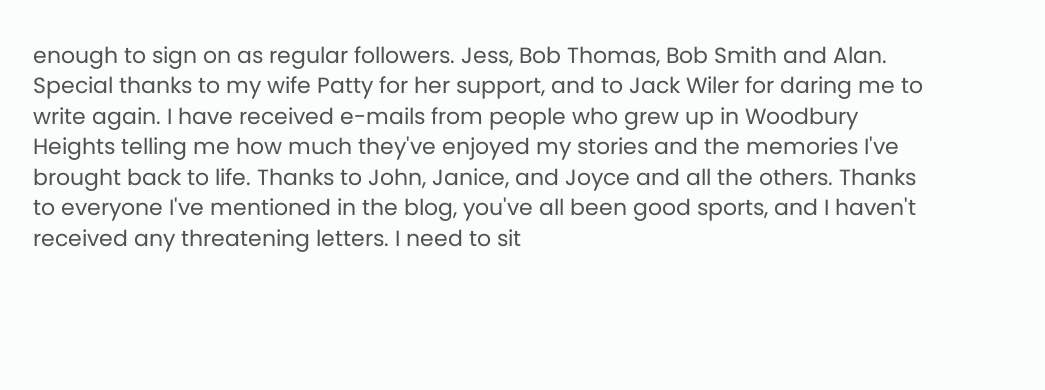enough to sign on as regular followers. Jess, Bob Thomas, Bob Smith and Alan.
Special thanks to my wife Patty for her support, and to Jack Wiler for daring me to write again. I have received e-mails from people who grew up in Woodbury Heights telling me how much they've enjoyed my stories and the memories I've brought back to life. Thanks to John, Janice, and Joyce and all the others. Thanks to everyone I've mentioned in the blog, you've all been good sports, and I haven't received any threatening letters. I need to sit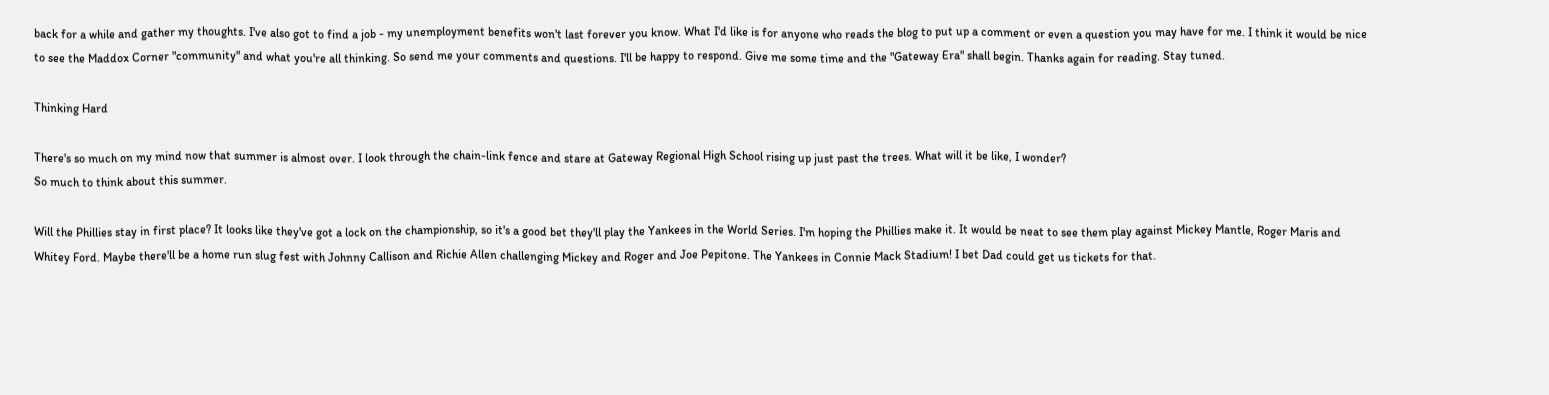back for a while and gather my thoughts. I've also got to find a job - my unemployment benefits won't last forever you know. What I'd like is for anyone who reads the blog to put up a comment or even a question you may have for me. I think it would be nice to see the Maddox Corner "community" and what you're all thinking. So send me your comments and questions. I'll be happy to respond. Give me some time and the "Gateway Era" shall begin. Thanks again for reading. Stay tuned.

Thinking Hard

There's so much on my mind now that summer is almost over. I look through the chain-link fence and stare at Gateway Regional High School rising up just past the trees. What will it be like, I wonder?
So much to think about this summer.

Will the Phillies stay in first place? It looks like they've got a lock on the championship, so it's a good bet they'll play the Yankees in the World Series. I'm hoping the Phillies make it. It would be neat to see them play against Mickey Mantle, Roger Maris and Whitey Ford. Maybe there'll be a home run slug fest with Johnny Callison and Richie Allen challenging Mickey and Roger and Joe Pepitone. The Yankees in Connie Mack Stadium! I bet Dad could get us tickets for that.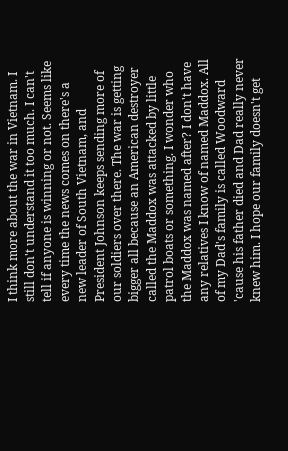I think more about the war in Vietnam. I still don't understand it too much. I can't tell if anyone is winning or not. Seems like every time the news comes on there's a new leader of South Vietnam, and President Johnson keeps sending more of our soldiers over there. The war is getting bigger all because an American destroyer called the Maddox was attacked by little patrol boats or something. I wonder who the Maddox was named after? I don't have any relatives I know of named Maddox. All of my Dad's family is called Woodward 'cause his father died and Dad really never knew him. I hope our family doesn't get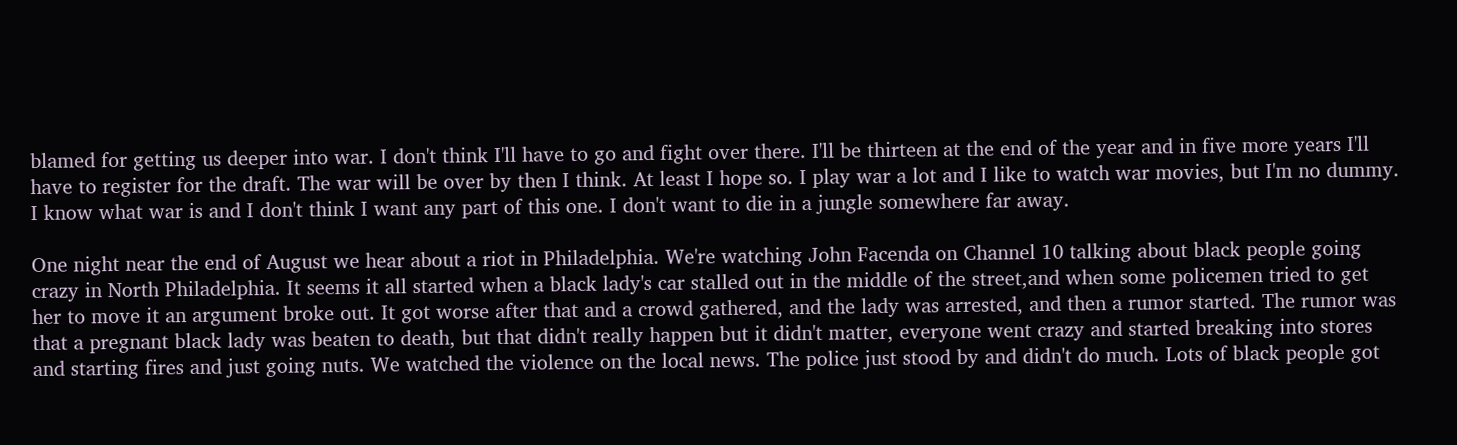blamed for getting us deeper into war. I don't think I'll have to go and fight over there. I'll be thirteen at the end of the year and in five more years I'll have to register for the draft. The war will be over by then I think. At least I hope so. I play war a lot and I like to watch war movies, but I'm no dummy. I know what war is and I don't think I want any part of this one. I don't want to die in a jungle somewhere far away.

One night near the end of August we hear about a riot in Philadelphia. We're watching John Facenda on Channel 10 talking about black people going crazy in North Philadelphia. It seems it all started when a black lady's car stalled out in the middle of the street,and when some policemen tried to get her to move it an argument broke out. It got worse after that and a crowd gathered, and the lady was arrested, and then a rumor started. The rumor was that a pregnant black lady was beaten to death, but that didn't really happen but it didn't matter, everyone went crazy and started breaking into stores and starting fires and just going nuts. We watched the violence on the local news. The police just stood by and didn't do much. Lots of black people got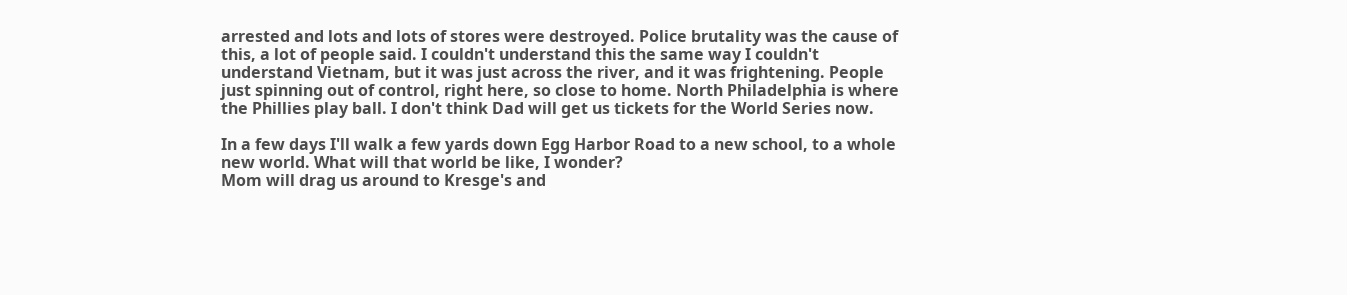arrested and lots and lots of stores were destroyed. Police brutality was the cause of this, a lot of people said. I couldn't understand this the same way I couldn't understand Vietnam, but it was just across the river, and it was frightening. People just spinning out of control, right here, so close to home. North Philadelphia is where the Phillies play ball. I don't think Dad will get us tickets for the World Series now.

In a few days I'll walk a few yards down Egg Harbor Road to a new school, to a whole new world. What will that world be like, I wonder?
Mom will drag us around to Kresge's and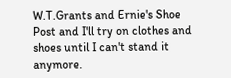W.T.Grants and Ernie's Shoe Post and I'll try on clothes and shoes until I can't stand it anymore.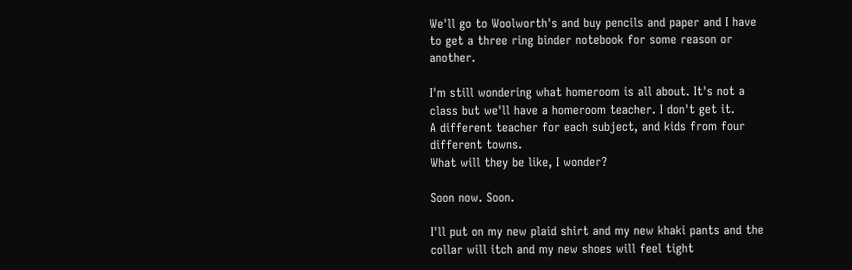We'll go to Woolworth's and buy pencils and paper and I have to get a three ring binder notebook for some reason or another.

I'm still wondering what homeroom is all about. It's not a class but we'll have a homeroom teacher. I don't get it.
A different teacher for each subject, and kids from four different towns.
What will they be like, I wonder?

Soon now. Soon.

I'll put on my new plaid shirt and my new khaki pants and the collar will itch and my new shoes will feel tight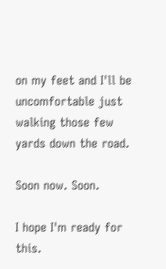on my feet and I'll be uncomfortable just walking those few yards down the road.

Soon now. Soon.

I hope I'm ready for this.